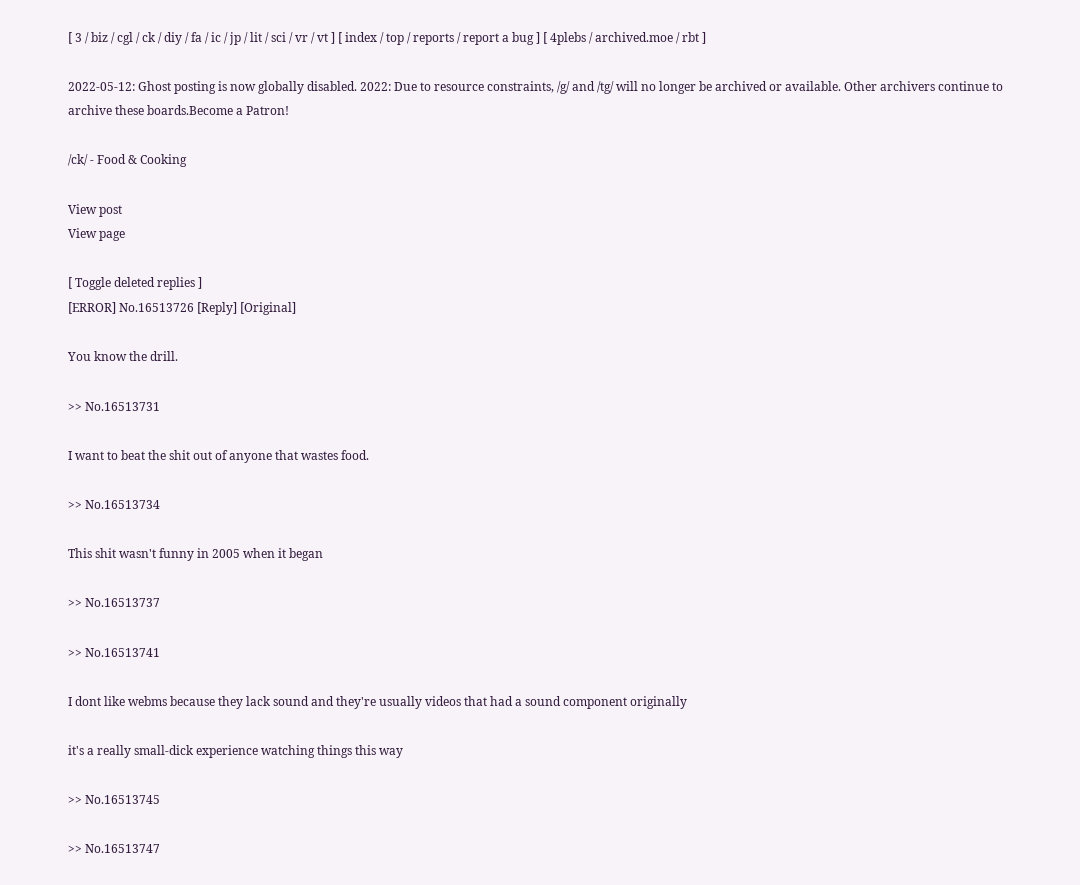[ 3 / biz / cgl / ck / diy / fa / ic / jp / lit / sci / vr / vt ] [ index / top / reports / report a bug ] [ 4plebs / archived.moe / rbt ]

2022-05-12: Ghost posting is now globally disabled. 2022: Due to resource constraints, /g/ and /tg/ will no longer be archived or available. Other archivers continue to archive these boards.Become a Patron!

/ck/ - Food & Cooking

View post
View page

[ Toggle deleted replies ]
[ERROR] No.16513726 [Reply] [Original]

You know the drill.

>> No.16513731

I want to beat the shit out of anyone that wastes food.

>> No.16513734

This shit wasn't funny in 2005 when it began

>> No.16513737

>> No.16513741

I dont like webms because they lack sound and they're usually videos that had a sound component originally

it's a really small-dick experience watching things this way

>> No.16513745

>> No.16513747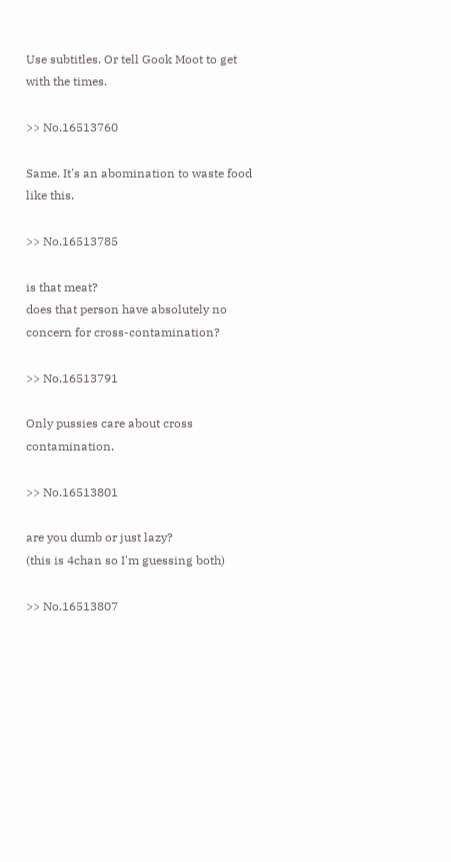Use subtitles. Or tell Gook Moot to get with the times.

>> No.16513760

Same. It's an abomination to waste food like this.

>> No.16513785

is that meat?
does that person have absolutely no concern for cross-contamination?

>> No.16513791

Only pussies care about cross contamination.

>> No.16513801

are you dumb or just lazy?
(this is 4chan so I'm guessing both)

>> No.16513807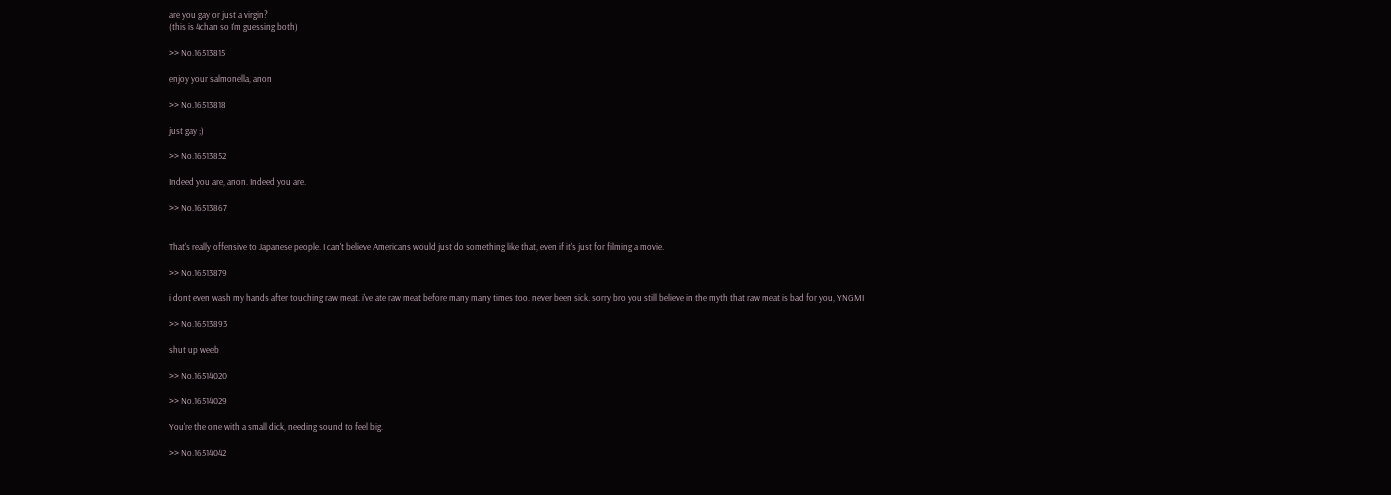are you gay or just a virgin?
(this is 4chan so I'm guessing both)

>> No.16513815

enjoy your salmonella, anon

>> No.16513818

just gay ;)

>> No.16513852

Indeed you are, anon. Indeed you are.

>> No.16513867


That's really offensive to Japanese people. I can't believe Americans would just do something like that, even if it's just for filming a movie.

>> No.16513879

i dont even wash my hands after touching raw meat. i've ate raw meat before many many times too. never been sick. sorry bro you still believe in the myth that raw meat is bad for you, YNGMI

>> No.16513893

shut up weeb

>> No.16514020

>> No.16514029

You're the one with a small dick, needing sound to feel big.

>> No.16514042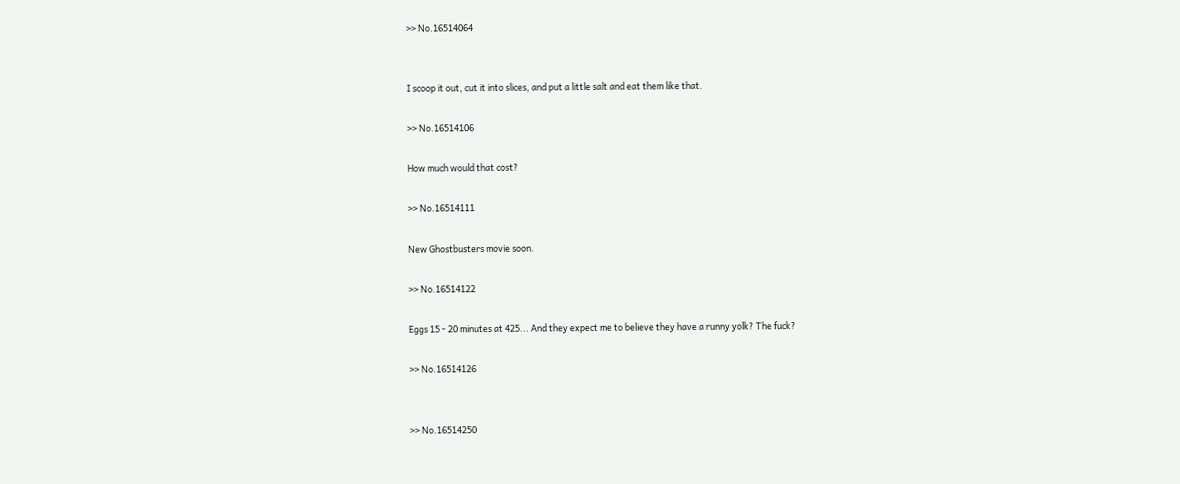>> No.16514064


I scoop it out, cut it into slices, and put a little salt and eat them like that.

>> No.16514106

How much would that cost?

>> No.16514111

New Ghostbusters movie soon.

>> No.16514122

Eggs 15 - 20 minutes at 425... And they expect me to believe they have a runny yolk? The fuck?

>> No.16514126


>> No.16514250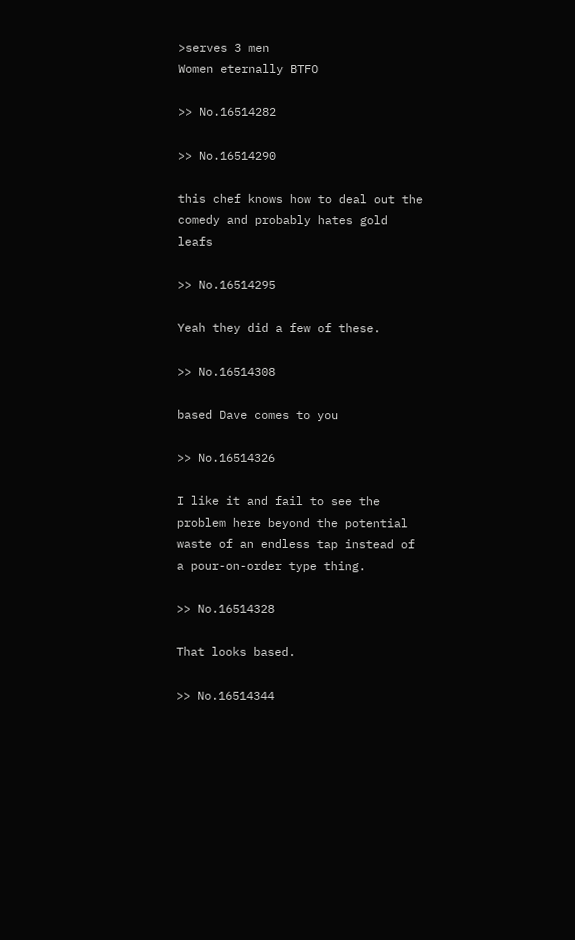>serves 3 men
Women eternally BTFO

>> No.16514282

>> No.16514290

this chef knows how to deal out the comedy and probably hates gold leafs

>> No.16514295

Yeah they did a few of these.

>> No.16514308

based Dave comes to you

>> No.16514326

I like it and fail to see the problem here beyond the potential waste of an endless tap instead of a pour-on-order type thing.

>> No.16514328

That looks based.

>> No.16514344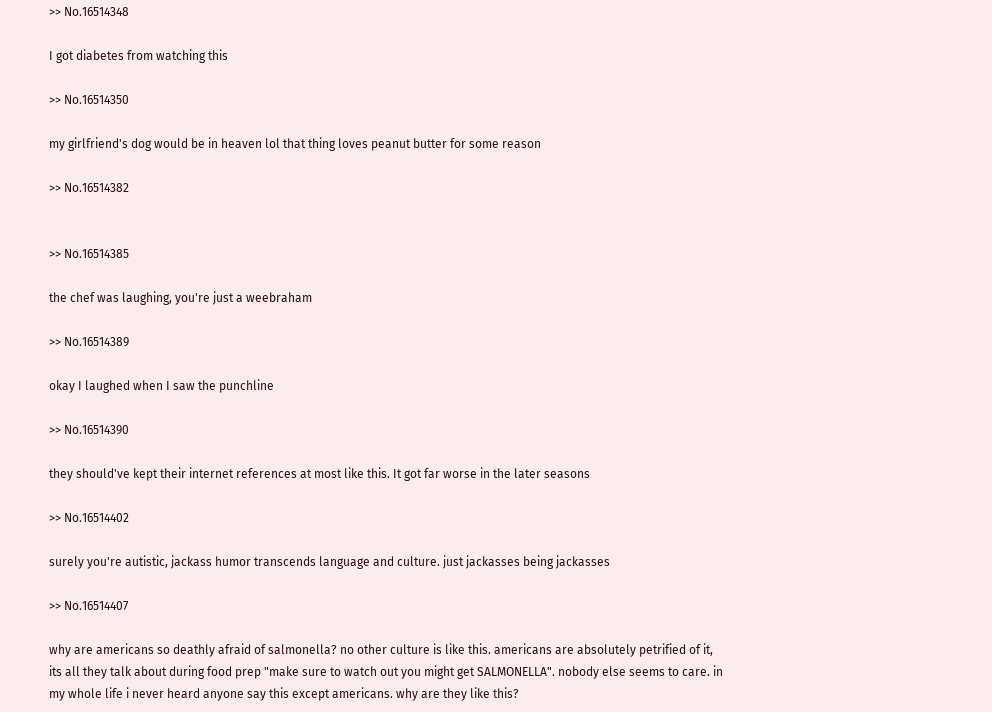>> No.16514348

I got diabetes from watching this

>> No.16514350

my girlfriend's dog would be in heaven lol that thing loves peanut butter for some reason

>> No.16514382


>> No.16514385

the chef was laughing, you're just a weebraham

>> No.16514389

okay I laughed when I saw the punchline

>> No.16514390

they should've kept their internet references at most like this. It got far worse in the later seasons

>> No.16514402

surely you're autistic, jackass humor transcends language and culture. just jackasses being jackasses

>> No.16514407

why are americans so deathly afraid of salmonella? no other culture is like this. americans are absolutely petrified of it, its all they talk about during food prep "make sure to watch out you might get SALMONELLA". nobody else seems to care. in my whole life i never heard anyone say this except americans. why are they like this?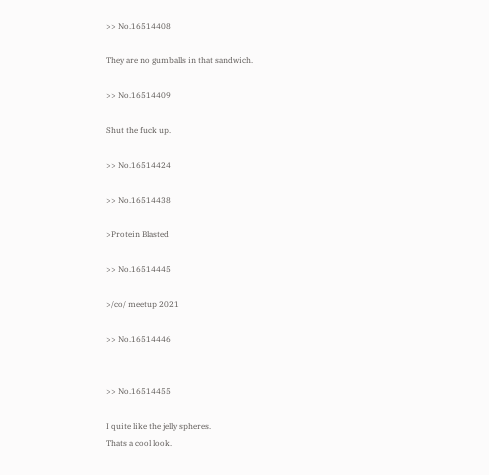>> No.16514408

They are no gumballs in that sandwich.

>> No.16514409

Shut the fuck up.

>> No.16514424

>> No.16514438

>Protein Blasted

>> No.16514445

>/co/ meetup 2021

>> No.16514446


>> No.16514455

I quite like the jelly spheres.
Thats a cool look.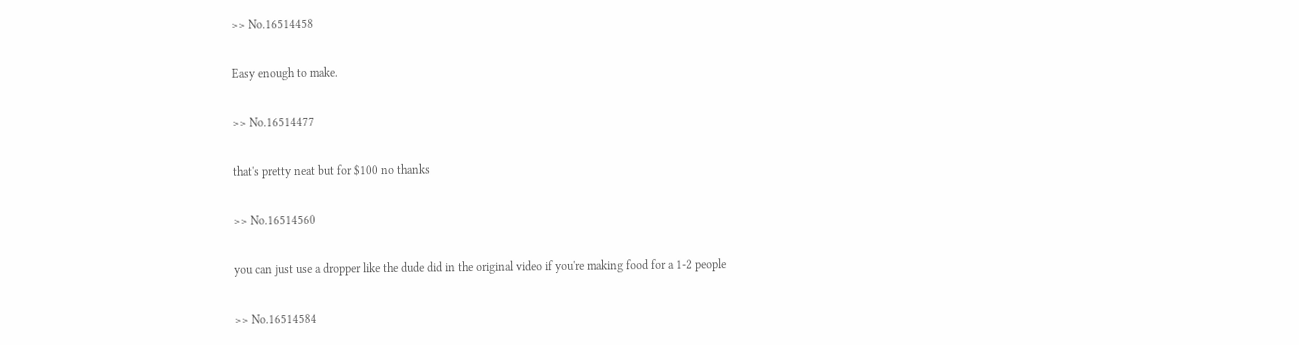>> No.16514458

Easy enough to make.

>> No.16514477

that's pretty neat but for $100 no thanks

>> No.16514560

you can just use a dropper like the dude did in the original video if you're making food for a 1-2 people

>> No.16514584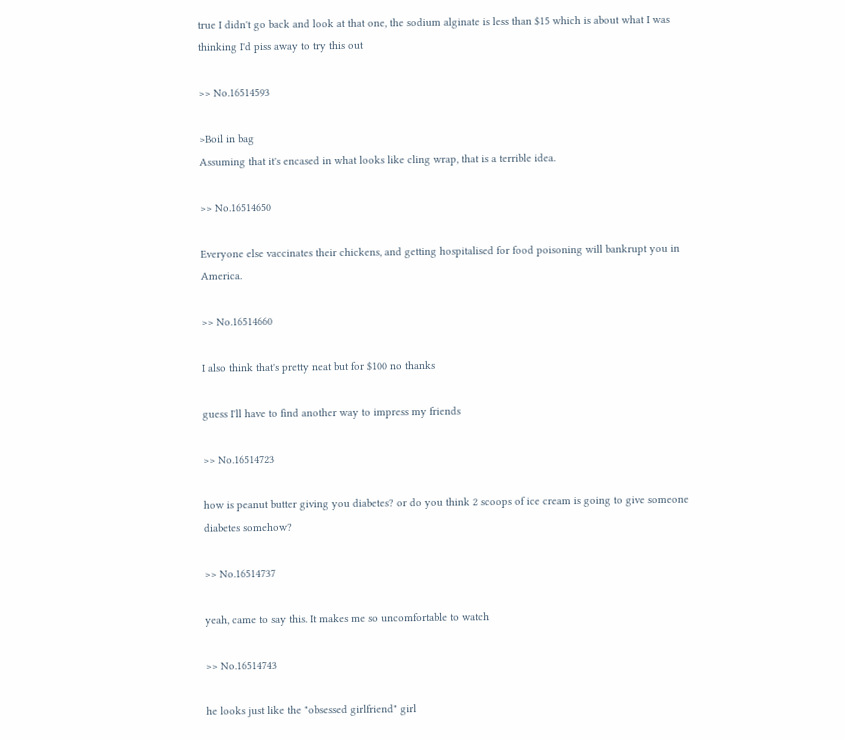true I didn't go back and look at that one, the sodium alginate is less than $15 which is about what I was thinking I'd piss away to try this out

>> No.16514593

>Boil in bag
Assuming that it's encased in what looks like cling wrap, that is a terrible idea.

>> No.16514650

Everyone else vaccinates their chickens, and getting hospitalised for food poisoning will bankrupt you in America.

>> No.16514660

I also think that's pretty neat but for $100 no thanks

guess I'll have to find another way to impress my friends

>> No.16514723

how is peanut butter giving you diabetes? or do you think 2 scoops of ice cream is going to give someone diabetes somehow?

>> No.16514737

yeah, came to say this. It makes me so uncomfortable to watch

>> No.16514743

he looks just like the "obsessed girlfriend" girl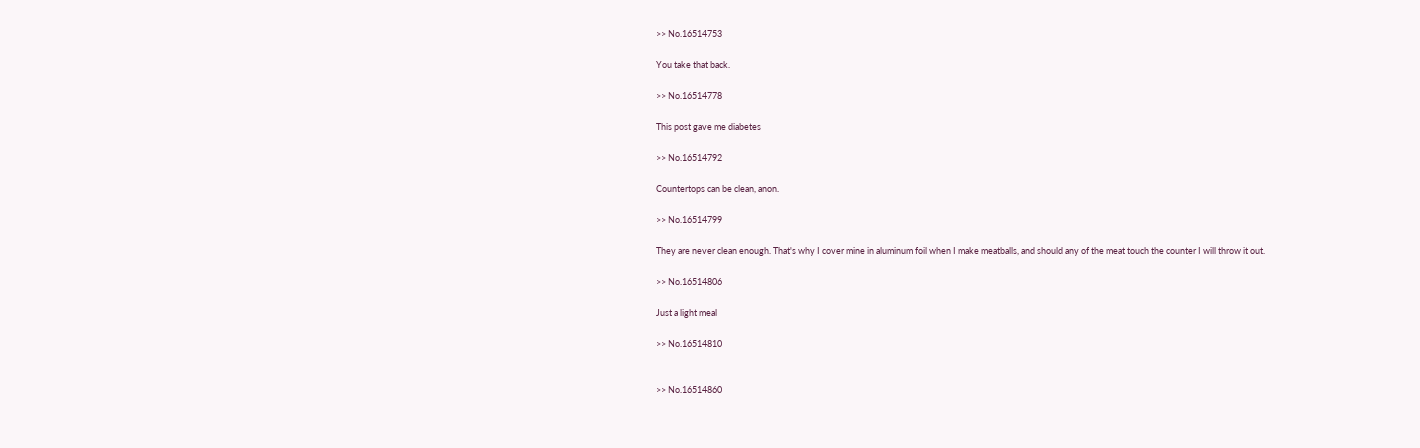>> No.16514753

You take that back.

>> No.16514778

This post gave me diabetes

>> No.16514792

Countertops can be clean, anon.

>> No.16514799

They are never clean enough. That's why I cover mine in aluminum foil when I make meatballs, and should any of the meat touch the counter I will throw it out.

>> No.16514806

Just a light meal

>> No.16514810


>> No.16514860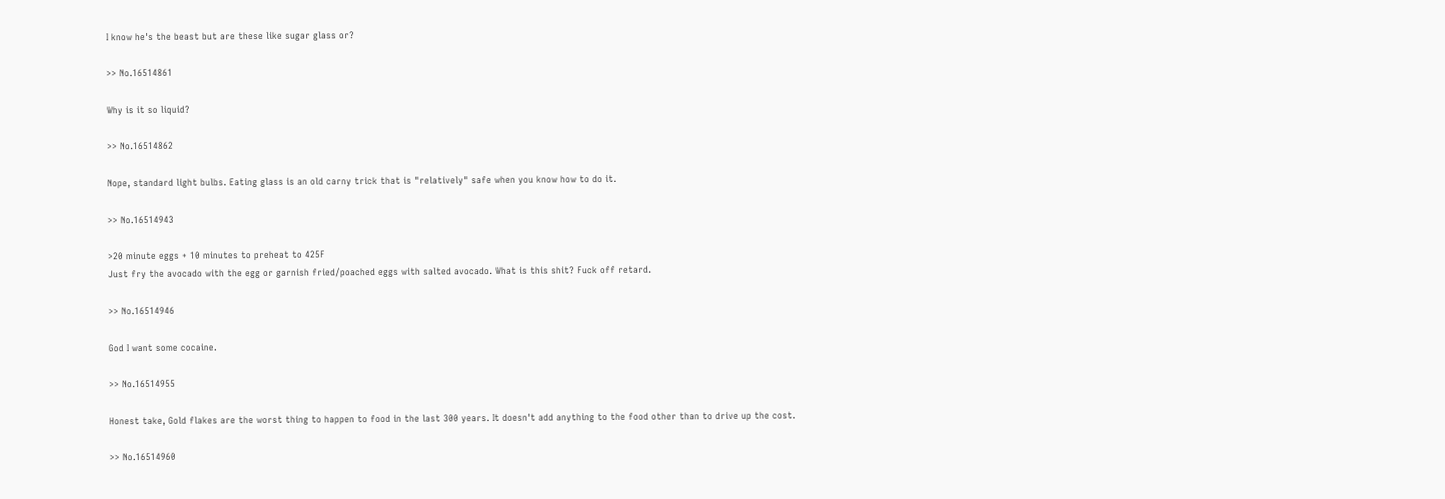I know he's the beast but are these like sugar glass or?

>> No.16514861

Why is it so liquid?

>> No.16514862

Nope, standard light bulbs. Eating glass is an old carny trick that is "relatively" safe when you know how to do it.

>> No.16514943

>20 minute eggs + 10 minutes to preheat to 425F
Just fry the avocado with the egg or garnish fried/poached eggs with salted avocado. What is this shit? Fuck off retard.

>> No.16514946

God I want some cocaine.

>> No.16514955

Honest take, Gold flakes are the worst thing to happen to food in the last 300 years. It doesn't add anything to the food other than to drive up the cost.

>> No.16514960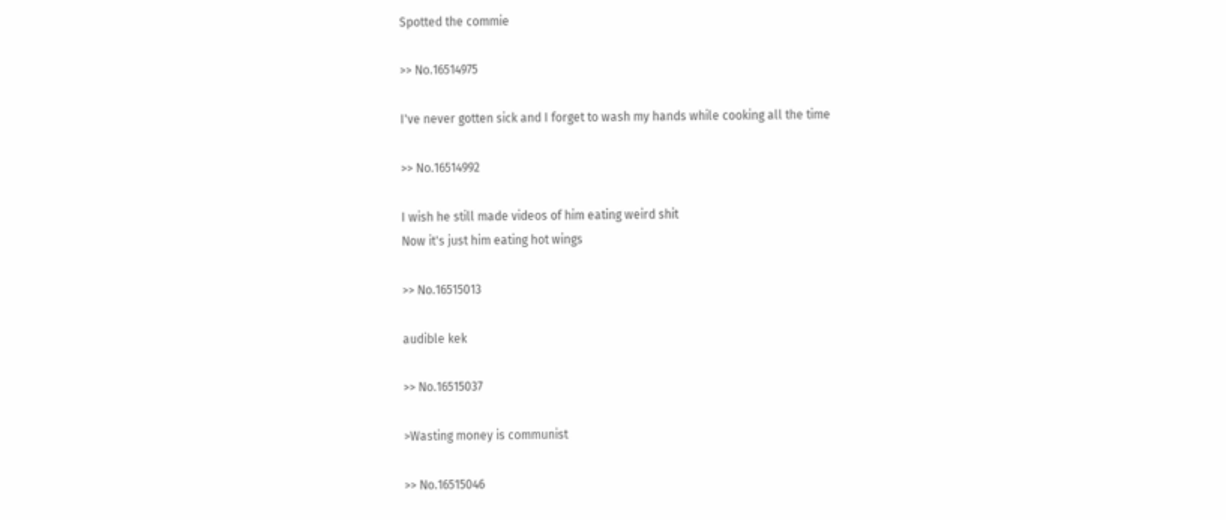Spotted the commie

>> No.16514975

I've never gotten sick and I forget to wash my hands while cooking all the time

>> No.16514992

I wish he still made videos of him eating weird shit
Now it's just him eating hot wings

>> No.16515013

audible kek

>> No.16515037

>Wasting money is communist

>> No.16515046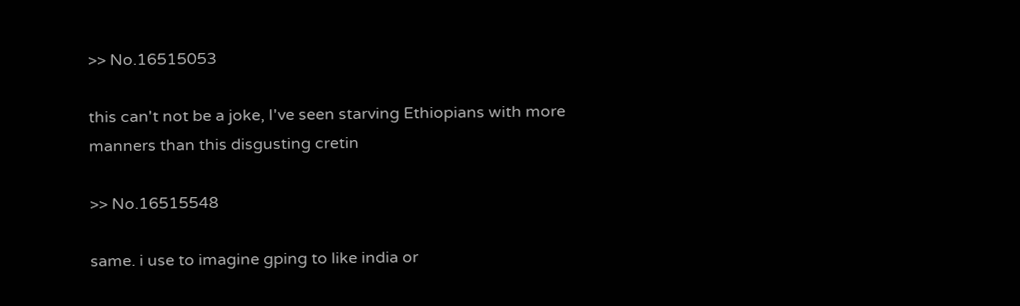>> No.16515053

this can't not be a joke, I've seen starving Ethiopians with more manners than this disgusting cretin

>> No.16515548

same. i use to imagine gping to like india or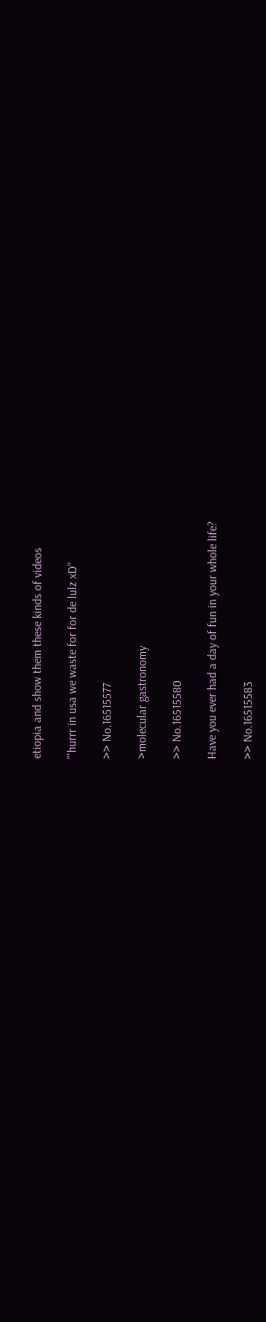etiopia and show them these kinds of videos

'''hurrr in usa we waste for for de lulz xD''

>> No.16515577

>molecular gastronomy

>> No.16515580

Have you ever had a day of fun in your whole life?

>> No.16515583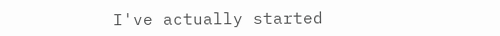I've actually started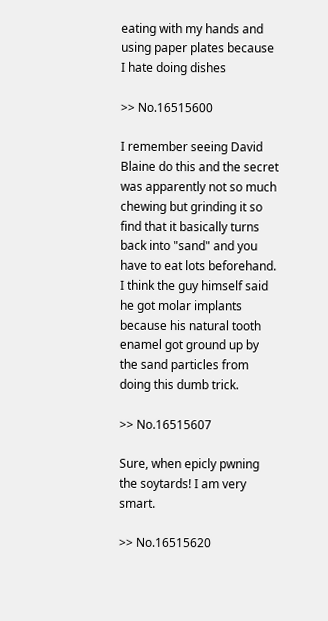eating with my hands and using paper plates because I hate doing dishes

>> No.16515600

I remember seeing David Blaine do this and the secret was apparently not so much chewing but grinding it so find that it basically turns back into "sand" and you have to eat lots beforehand. I think the guy himself said he got molar implants because his natural tooth enamel got ground up by the sand particles from doing this dumb trick.

>> No.16515607

Sure, when epicly pwning the soytards! I am very smart.

>> No.16515620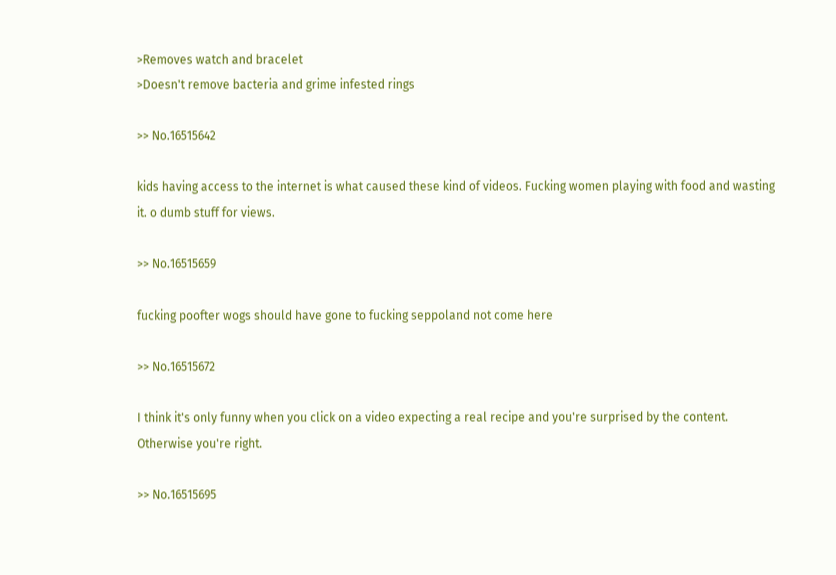>Removes watch and bracelet
>Doesn't remove bacteria and grime infested rings

>> No.16515642

kids having access to the internet is what caused these kind of videos. Fucking women playing with food and wasting it. o dumb stuff for views.

>> No.16515659

fucking poofter wogs should have gone to fucking seppoland not come here

>> No.16515672

I think it's only funny when you click on a video expecting a real recipe and you're surprised by the content. Otherwise you're right.

>> No.16515695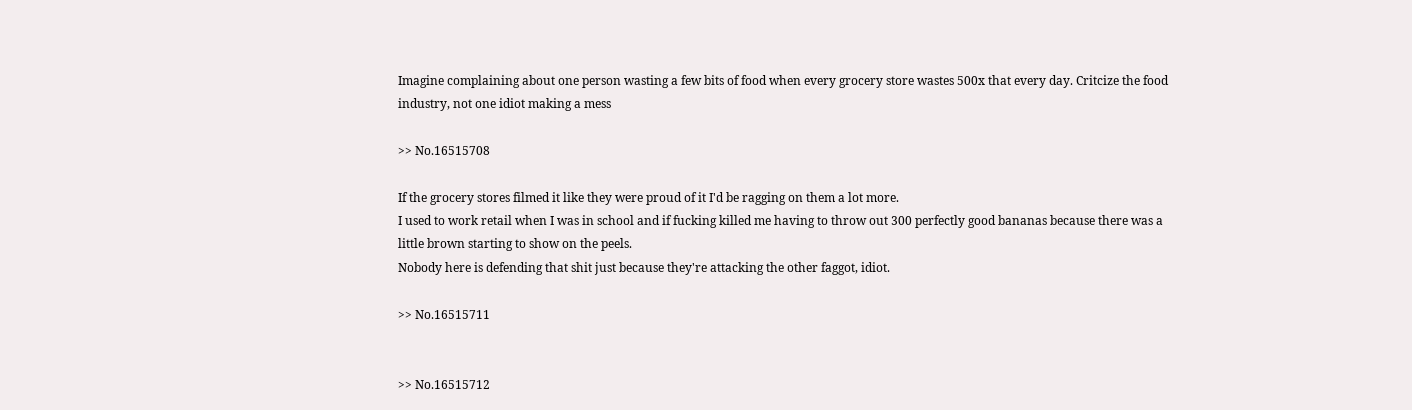Imagine complaining about one person wasting a few bits of food when every grocery store wastes 500x that every day. Critcize the food industry, not one idiot making a mess

>> No.16515708

If the grocery stores filmed it like they were proud of it I'd be ragging on them a lot more.
I used to work retail when I was in school and if fucking killed me having to throw out 300 perfectly good bananas because there was a little brown starting to show on the peels.
Nobody here is defending that shit just because they're attacking the other faggot, idiot.

>> No.16515711


>> No.16515712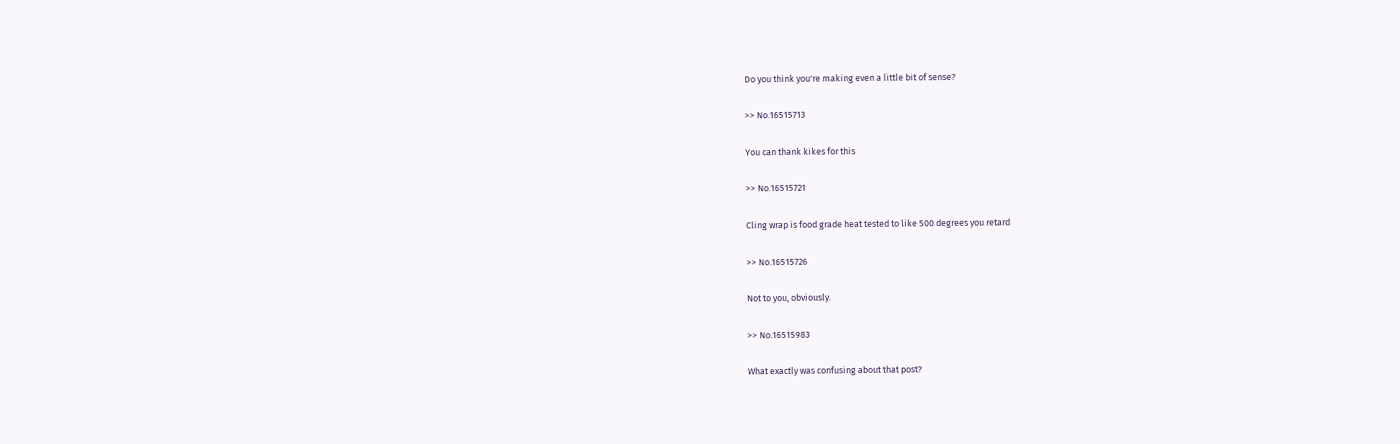Do you think you're making even a little bit of sense?

>> No.16515713

You can thank kikes for this

>> No.16515721

Cling wrap is food grade heat tested to like 500 degrees you retard

>> No.16515726

Not to you, obviously.

>> No.16515983

What exactly was confusing about that post?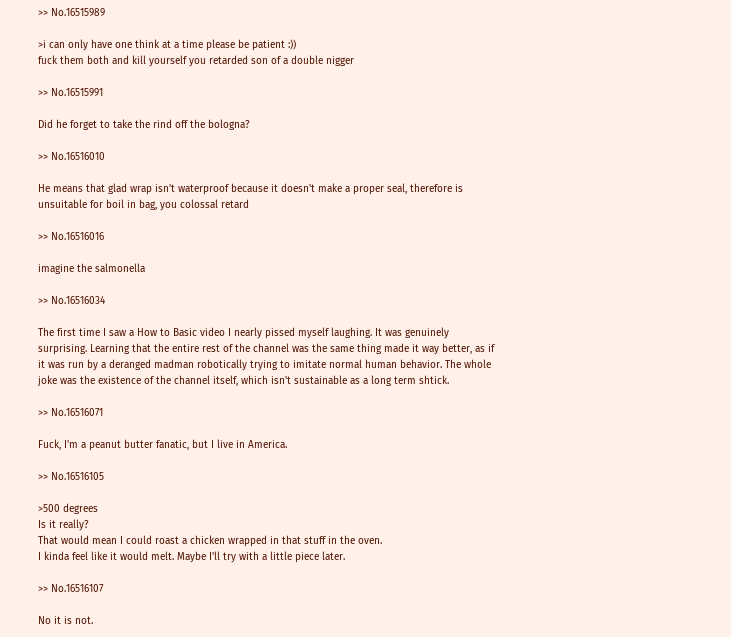>> No.16515989

>i can only have one think at a time please be patient :))
fuck them both and kill yourself you retarded son of a double nigger

>> No.16515991

Did he forget to take the rind off the bologna?

>> No.16516010

He means that glad wrap isn't waterproof because it doesn't make a proper seal, therefore is unsuitable for boil in bag, you colossal retard

>> No.16516016

imagine the salmonella

>> No.16516034

The first time I saw a How to Basic video I nearly pissed myself laughing. It was genuinely surprising. Learning that the entire rest of the channel was the same thing made it way better, as if it was run by a deranged madman robotically trying to imitate normal human behavior. The whole joke was the existence of the channel itself, which isn't sustainable as a long term shtick.

>> No.16516071

Fuck, I'm a peanut butter fanatic, but I live in America.

>> No.16516105

>500 degrees
Is it really?
That would mean I could roast a chicken wrapped in that stuff in the oven.
I kinda feel like it would melt. Maybe I'll try with a little piece later.

>> No.16516107

No it is not.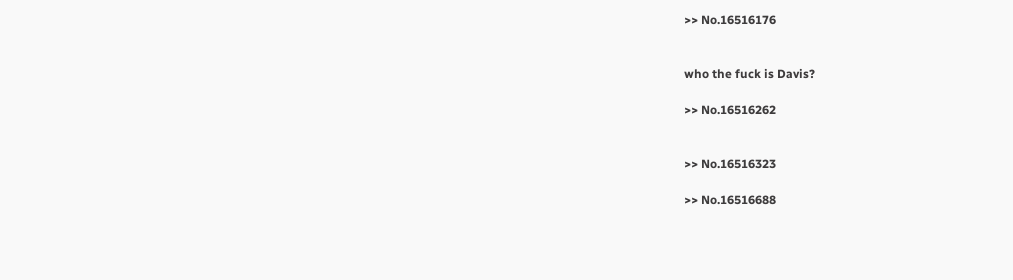>> No.16516176


who the fuck is Davis?

>> No.16516262


>> No.16516323

>> No.16516688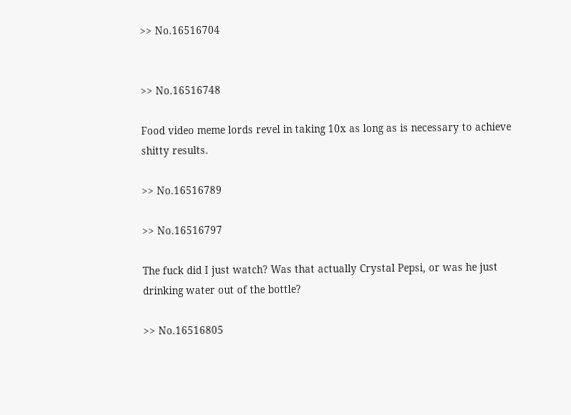>> No.16516704


>> No.16516748

Food video meme lords revel in taking 10x as long as is necessary to achieve shitty results.

>> No.16516789

>> No.16516797

The fuck did I just watch? Was that actually Crystal Pepsi, or was he just drinking water out of the bottle?

>> No.16516805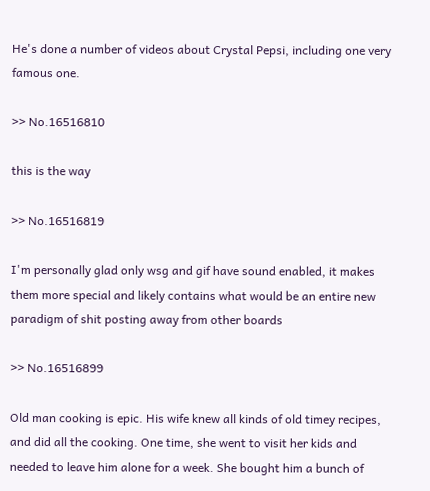He's done a number of videos about Crystal Pepsi, including one very famous one.

>> No.16516810

this is the way

>> No.16516819

I'm personally glad only wsg and gif have sound enabled, it makes them more special and likely contains what would be an entire new paradigm of shit posting away from other boards

>> No.16516899

Old man cooking is epic. His wife knew all kinds of old timey recipes, and did all the cooking. One time, she went to visit her kids and needed to leave him alone for a week. She bought him a bunch of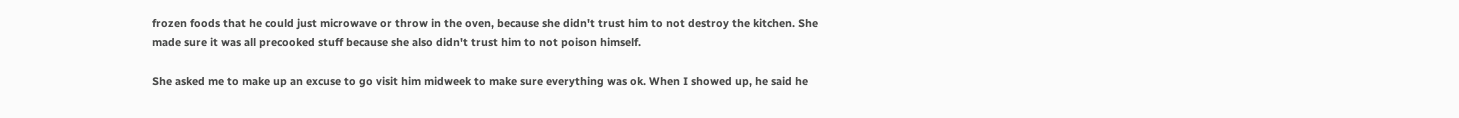frozen foods that he could just microwave or throw in the oven, because she didn't trust him to not destroy the kitchen. She made sure it was all precooked stuff because she also didn't trust him to not poison himself.

She asked me to make up an excuse to go visit him midweek to make sure everything was ok. When I showed up, he said he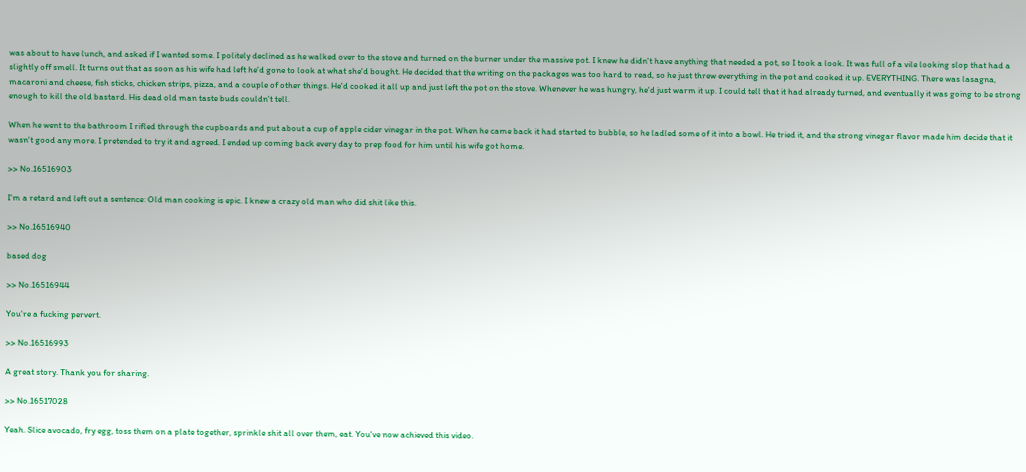was about to have lunch, and asked if I wanted some. I politely declined as he walked over to the stove and turned on the burner under the massive pot. I knew he didn't have anything that needed a pot, so I took a look. It was full of a vile looking slop that had a slightly off smell. It turns out that as soon as his wife had left he'd gone to look at what she'd bought. He decided that the writing on the packages was too hard to read, so he just threw everything in the pot and cooked it up. EVERYTHING. There was lasagna, macaroni and cheese, fish sticks, chicken strips, pizza, and a couple of other things. He'd cooked it all up and just left the pot on the stove. Whenever he was hungry, he'd just warm it up. I could tell that it had already turned, and eventually it was going to be strong enough to kill the old bastard. His dead old man taste buds couldn't tell.

When he went to the bathroom I rifled through the cupboards and put about a cup of apple cider vinegar in the pot. When he came back it had started to bubble, so he ladled some of it into a bowl. He tried it, and the strong vinegar flavor made him decide that it wasn't good any more. I pretended to try it and agreed. I ended up coming back every day to prep food for him until his wife got home.

>> No.16516903

I'm a retard and left out a sentence: Old man cooking is epic. I knew a crazy old man who did shit like this.

>> No.16516940

based dog

>> No.16516944

You're a fucking pervert.

>> No.16516993

A great story. Thank you for sharing.

>> No.16517028

Yeah. Slice avocado, fry egg, toss them on a plate together, sprinkle shit all over them, eat. You've now achieved this video.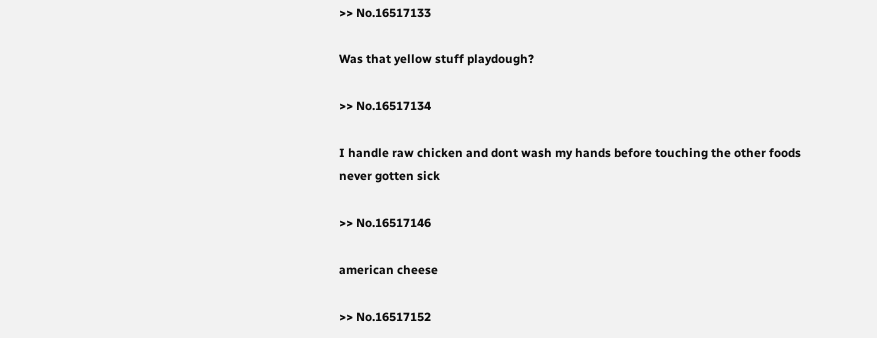>> No.16517133

Was that yellow stuff playdough?

>> No.16517134

I handle raw chicken and dont wash my hands before touching the other foods
never gotten sick

>> No.16517146

american cheese

>> No.16517152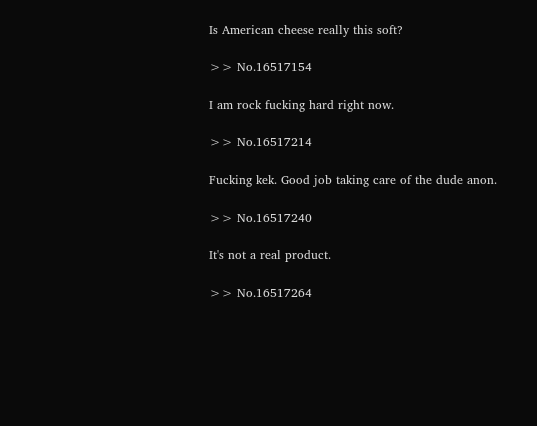Is American cheese really this soft?

>> No.16517154

I am rock fucking hard right now.

>> No.16517214

Fucking kek. Good job taking care of the dude anon.

>> No.16517240

It's not a real product.

>> No.16517264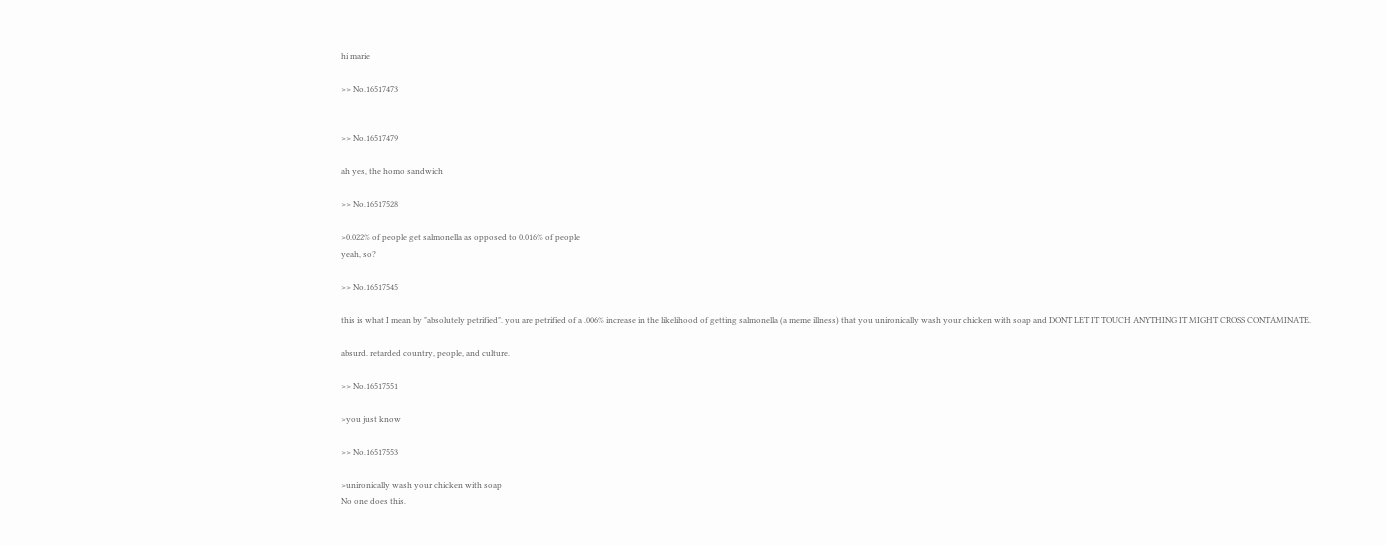hi marie

>> No.16517473


>> No.16517479

ah yes, the homo sandwich

>> No.16517528

>0.022% of people get salmonella as opposed to 0.016% of people
yeah, so?

>> No.16517545

this is what I mean by "absolutely petrified". you are petrified of a .006% increase in the likelihood of getting salmonella (a meme illness) that you unironically wash your chicken with soap and DONT LET IT TOUCH ANYTHING IT MIGHT CROSS CONTAMINATE.

absurd. retarded country, people, and culture.

>> No.16517551

>you just know

>> No.16517553

>unironically wash your chicken with soap
No one does this.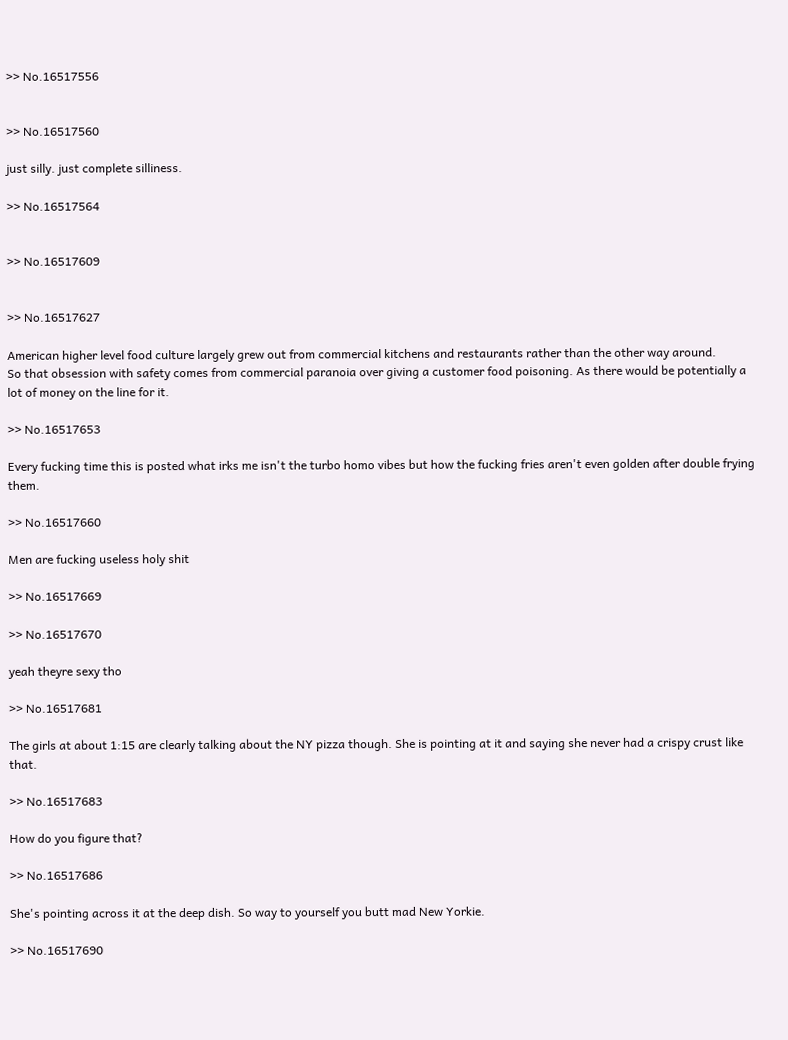>> No.16517556


>> No.16517560

just silly. just complete silliness.

>> No.16517564


>> No.16517609


>> No.16517627

American higher level food culture largely grew out from commercial kitchens and restaurants rather than the other way around.
So that obsession with safety comes from commercial paranoia over giving a customer food poisoning. As there would be potentially a lot of money on the line for it.

>> No.16517653

Every fucking time this is posted what irks me isn't the turbo homo vibes but how the fucking fries aren't even golden after double frying them.

>> No.16517660

Men are fucking useless holy shit

>> No.16517669

>> No.16517670

yeah theyre sexy tho

>> No.16517681

The girls at about 1:15 are clearly talking about the NY pizza though. She is pointing at it and saying she never had a crispy crust like that.

>> No.16517683

How do you figure that?

>> No.16517686

She's pointing across it at the deep dish. So way to yourself you butt mad New Yorkie.

>> No.16517690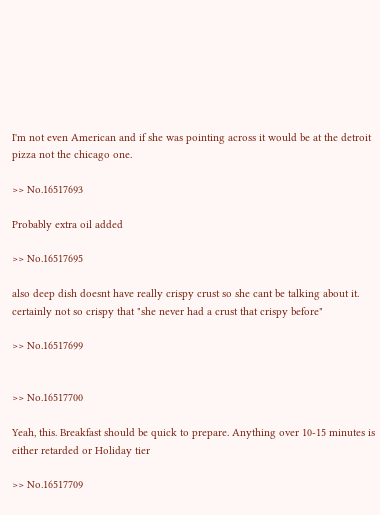I'm not even American and if she was pointing across it would be at the detroit pizza not the chicago one.

>> No.16517693

Probably extra oil added

>> No.16517695

also deep dish doesnt have really crispy crust so she cant be talking about it. certainly not so crispy that "she never had a crust that crispy before"

>> No.16517699


>> No.16517700

Yeah, this. Breakfast should be quick to prepare. Anything over 10-15 minutes is either retarded or Holiday tier

>> No.16517709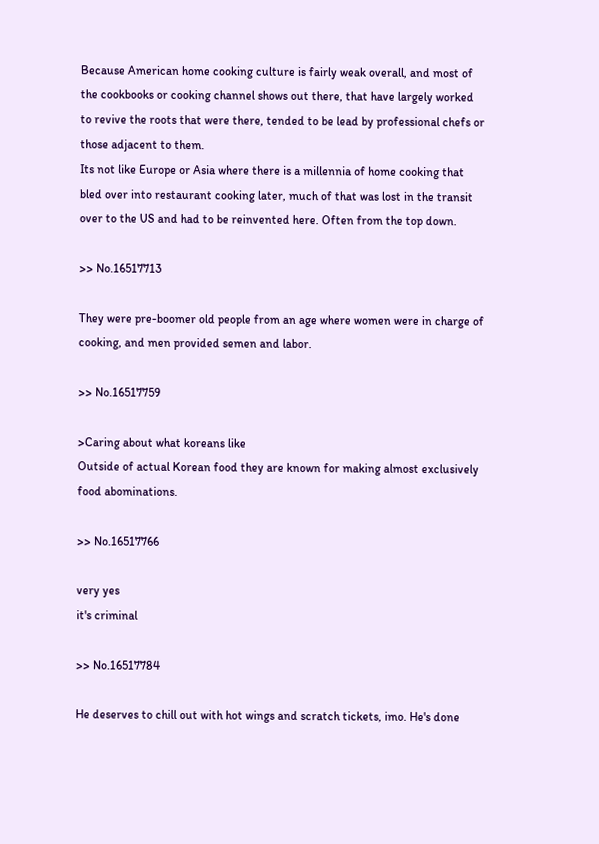Because American home cooking culture is fairly weak overall, and most of the cookbooks or cooking channel shows out there, that have largely worked to revive the roots that were there, tended to be lead by professional chefs or those adjacent to them.
Its not like Europe or Asia where there is a millennia of home cooking that bled over into restaurant cooking later, much of that was lost in the transit over to the US and had to be reinvented here. Often from the top down.

>> No.16517713

They were pre-boomer old people from an age where women were in charge of cooking, and men provided semen and labor.

>> No.16517759

>Caring about what koreans like
Outside of actual Korean food they are known for making almost exclusively food abominations.

>> No.16517766

very yes
it's criminal

>> No.16517784

He deserves to chill out with hot wings and scratch tickets, imo. He's done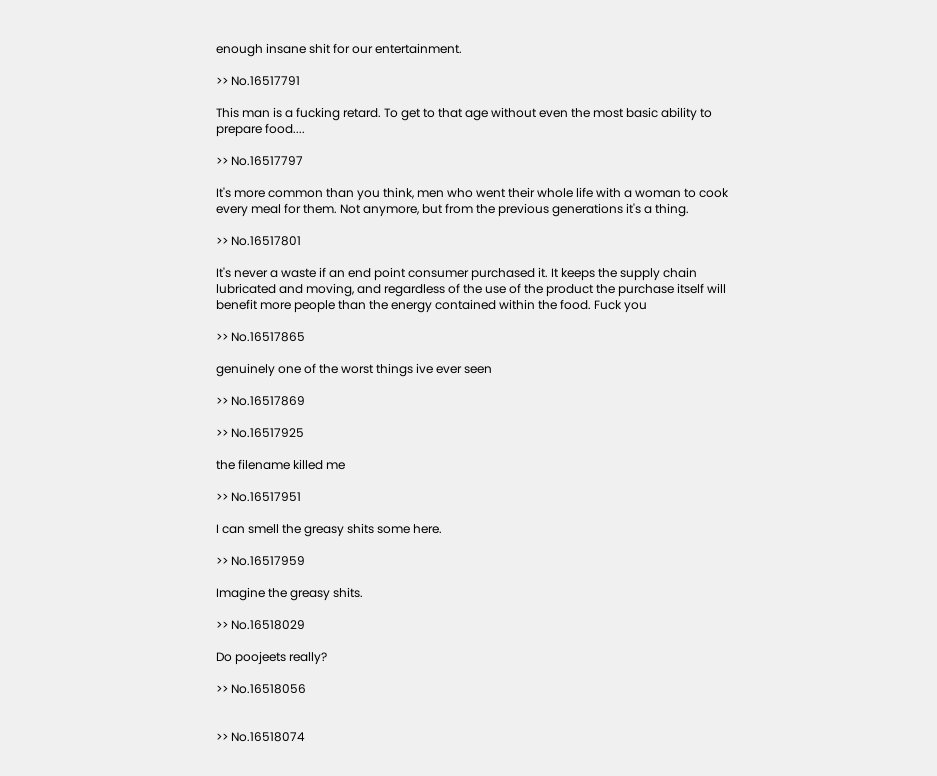enough insane shit for our entertainment.

>> No.16517791

This man is a fucking retard. To get to that age without even the most basic ability to prepare food....

>> No.16517797

It's more common than you think, men who went their whole life with a woman to cook every meal for them. Not anymore, but from the previous generations it's a thing.

>> No.16517801

It's never a waste if an end point consumer purchased it. It keeps the supply chain lubricated and moving, and regardless of the use of the product the purchase itself will benefit more people than the energy contained within the food. Fuck you

>> No.16517865

genuinely one of the worst things ive ever seen

>> No.16517869

>> No.16517925

the filename killed me

>> No.16517951

I can smell the greasy shits some here.

>> No.16517959

Imagine the greasy shits.

>> No.16518029

Do poojeets really?

>> No.16518056


>> No.16518074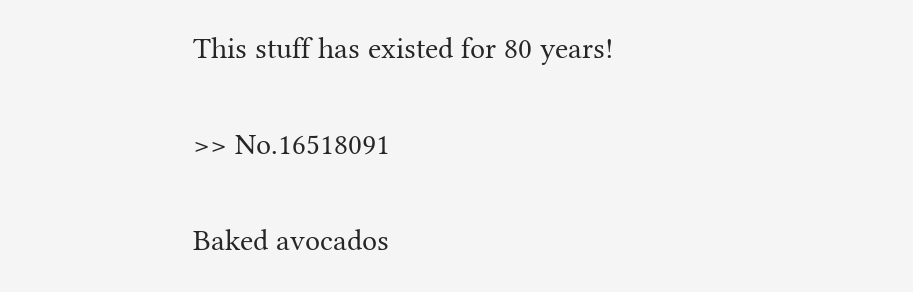This stuff has existed for 80 years!

>> No.16518091

Baked avocados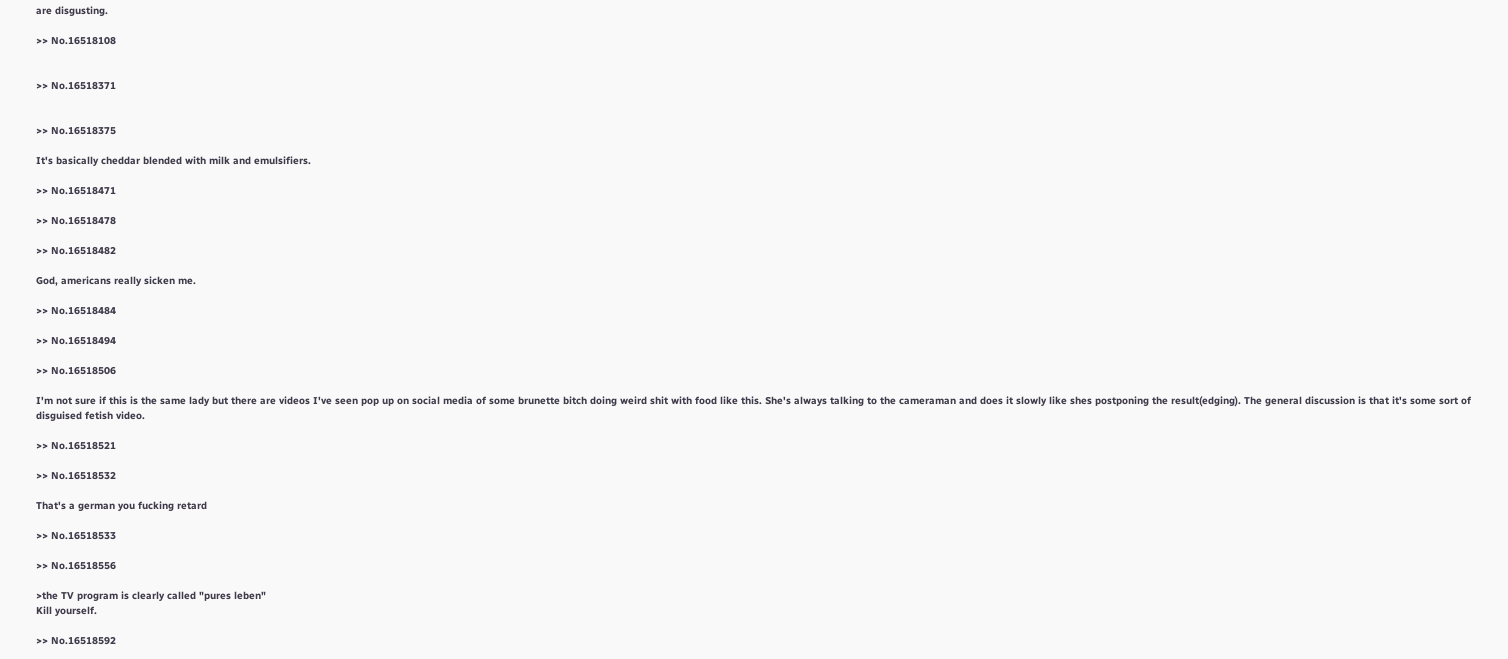are disgusting.

>> No.16518108


>> No.16518371


>> No.16518375

It's basically cheddar blended with milk and emulsifiers.

>> No.16518471

>> No.16518478

>> No.16518482

God, americans really sicken me.

>> No.16518484

>> No.16518494

>> No.16518506

I'm not sure if this is the same lady but there are videos I've seen pop up on social media of some brunette bitch doing weird shit with food like this. She's always talking to the cameraman and does it slowly like shes postponing the result(edging). The general discussion is that it's some sort of disguised fetish video.

>> No.16518521

>> No.16518532

That's a german you fucking retard

>> No.16518533

>> No.16518556

>the TV program is clearly called "pures leben"
Kill yourself.

>> No.16518592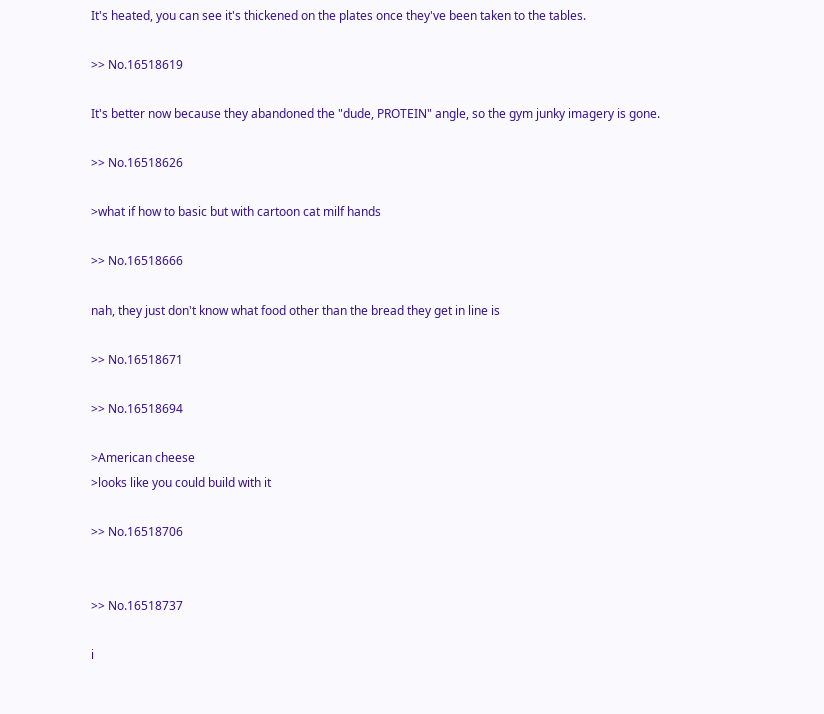It's heated, you can see it's thickened on the plates once they've been taken to the tables.

>> No.16518619

It's better now because they abandoned the "dude, PROTEIN" angle, so the gym junky imagery is gone.

>> No.16518626

>what if how to basic but with cartoon cat milf hands

>> No.16518666

nah, they just don't know what food other than the bread they get in line is

>> No.16518671

>> No.16518694

>American cheese
>looks like you could build with it

>> No.16518706


>> No.16518737

i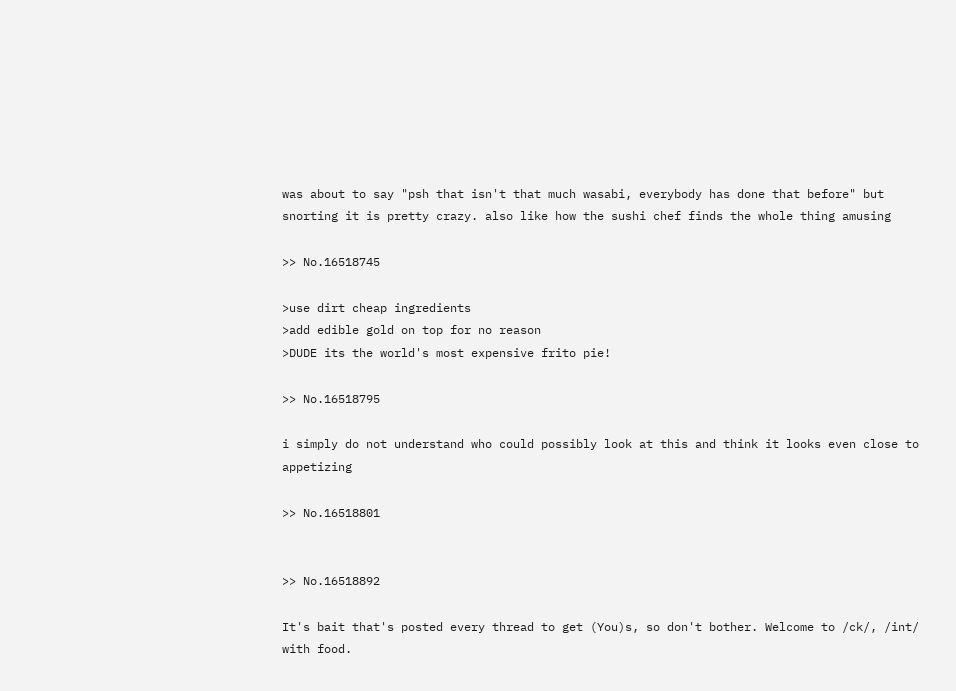was about to say "psh that isn't that much wasabi, everybody has done that before" but snorting it is pretty crazy. also like how the sushi chef finds the whole thing amusing

>> No.16518745

>use dirt cheap ingredients
>add edible gold on top for no reason
>DUDE its the world's most expensive frito pie!

>> No.16518795

i simply do not understand who could possibly look at this and think it looks even close to appetizing

>> No.16518801


>> No.16518892

It's bait that's posted every thread to get (You)s, so don't bother. Welcome to /ck/, /int/ with food.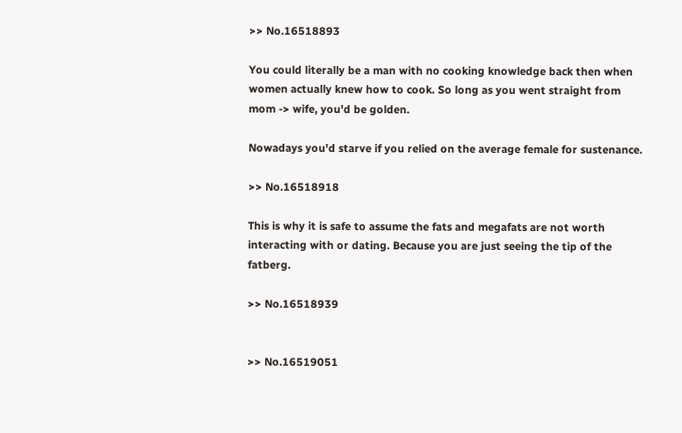>> No.16518893

You could literally be a man with no cooking knowledge back then when women actually knew how to cook. So long as you went straight from mom -> wife, you'd be golden.

Nowadays you'd starve if you relied on the average female for sustenance.

>> No.16518918

This is why it is safe to assume the fats and megafats are not worth interacting with or dating. Because you are just seeing the tip of the fatberg.

>> No.16518939


>> No.16519051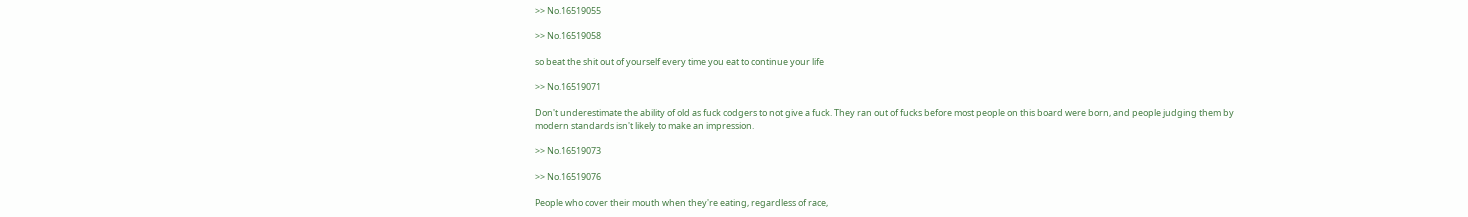>> No.16519055

>> No.16519058

so beat the shit out of yourself every time you eat to continue your life

>> No.16519071

Don't underestimate the ability of old as fuck codgers to not give a fuck. They ran out of fucks before most people on this board were born, and people judging them by modern standards isn't likely to make an impression.

>> No.16519073

>> No.16519076

People who cover their mouth when they're eating, regardless of race,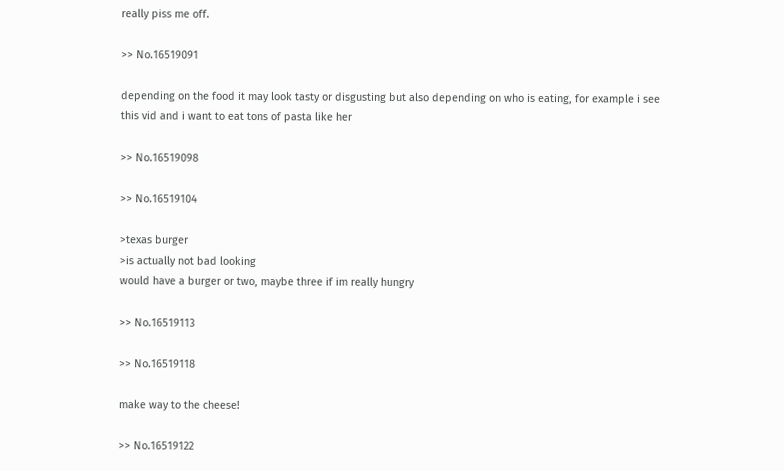really piss me off.

>> No.16519091

depending on the food it may look tasty or disgusting but also depending on who is eating, for example i see this vid and i want to eat tons of pasta like her

>> No.16519098

>> No.16519104

>texas burger
>is actually not bad looking
would have a burger or two, maybe three if im really hungry

>> No.16519113

>> No.16519118

make way to the cheese!

>> No.16519122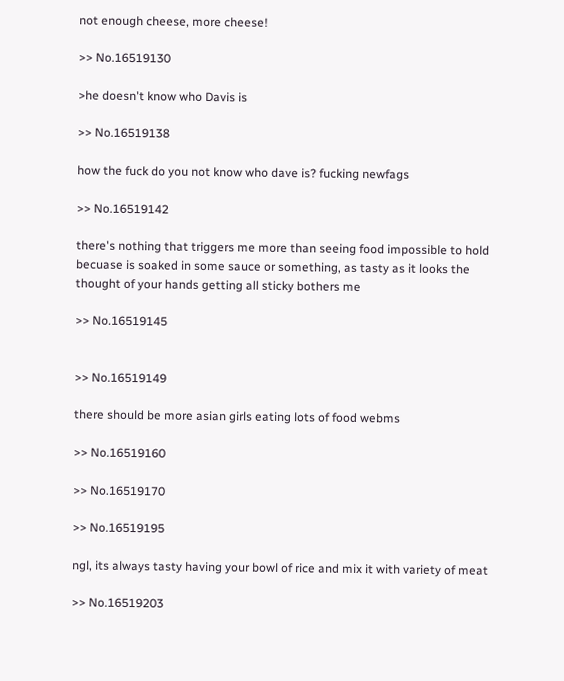not enough cheese, more cheese!

>> No.16519130

>he doesn't know who Davis is

>> No.16519138

how the fuck do you not know who dave is? fucking newfags

>> No.16519142

there's nothing that triggers me more than seeing food impossible to hold becuase is soaked in some sauce or something, as tasty as it looks the thought of your hands getting all sticky bothers me

>> No.16519145


>> No.16519149

there should be more asian girls eating lots of food webms

>> No.16519160

>> No.16519170

>> No.16519195

ngl, its always tasty having your bowl of rice and mix it with variety of meat

>> No.16519203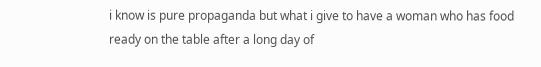i know is pure propaganda but what i give to have a woman who has food ready on the table after a long day of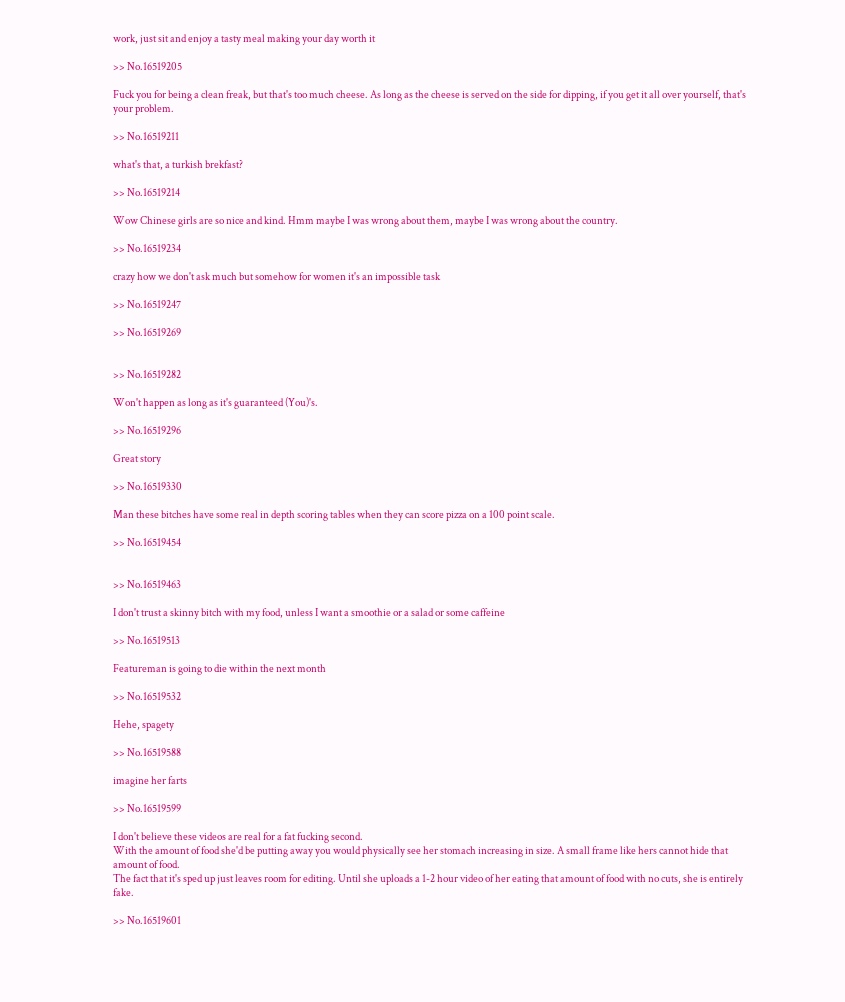work, just sit and enjoy a tasty meal making your day worth it

>> No.16519205

Fuck you for being a clean freak, but that's too much cheese. As long as the cheese is served on the side for dipping, if you get it all over yourself, that's your problem.

>> No.16519211

what's that, a turkish brekfast?

>> No.16519214

Wow Chinese girls are so nice and kind. Hmm maybe I was wrong about them, maybe I was wrong about the country.

>> No.16519234

crazy how we don't ask much but somehow for women it's an impossible task

>> No.16519247

>> No.16519269


>> No.16519282

Won't happen as long as it's guaranteed (You)'s.

>> No.16519296

Great story

>> No.16519330

Man these bitches have some real in depth scoring tables when they can score pizza on a 100 point scale.

>> No.16519454


>> No.16519463

I don't trust a skinny bitch with my food, unless I want a smoothie or a salad or some caffeine

>> No.16519513

Featureman is going to die within the next month

>> No.16519532

Hehe, spagety

>> No.16519588

imagine her farts

>> No.16519599

I don't believe these videos are real for a fat fucking second.
With the amount of food she'd be putting away you would physically see her stomach increasing in size. A small frame like hers cannot hide that amount of food.
The fact that it's sped up just leaves room for editing. Until she uploads a 1-2 hour video of her eating that amount of food with no cuts, she is entirely fake.

>> No.16519601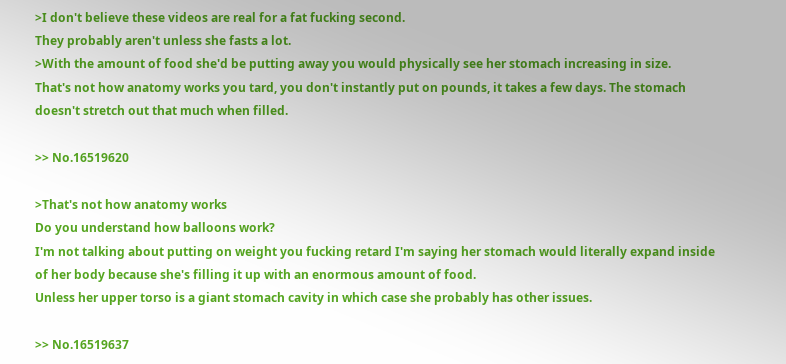>I don't believe these videos are real for a fat fucking second.
They probably aren't unless she fasts a lot.
>With the amount of food she'd be putting away you would physically see her stomach increasing in size.
That's not how anatomy works you tard, you don't instantly put on pounds, it takes a few days. The stomach doesn't stretch out that much when filled.

>> No.16519620

>That's not how anatomy works
Do you understand how balloons work?
I'm not talking about putting on weight you fucking retard I'm saying her stomach would literally expand inside of her body because she's filling it up with an enormous amount of food.
Unless her upper torso is a giant stomach cavity in which case she probably has other issues.

>> No.16519637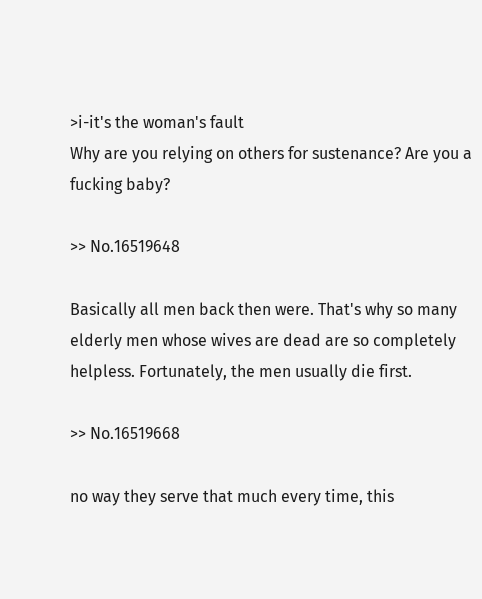>i-it's the woman's fault
Why are you relying on others for sustenance? Are you a fucking baby?

>> No.16519648

Basically all men back then were. That's why so many elderly men whose wives are dead are so completely helpless. Fortunately, the men usually die first.

>> No.16519668

no way they serve that much every time, this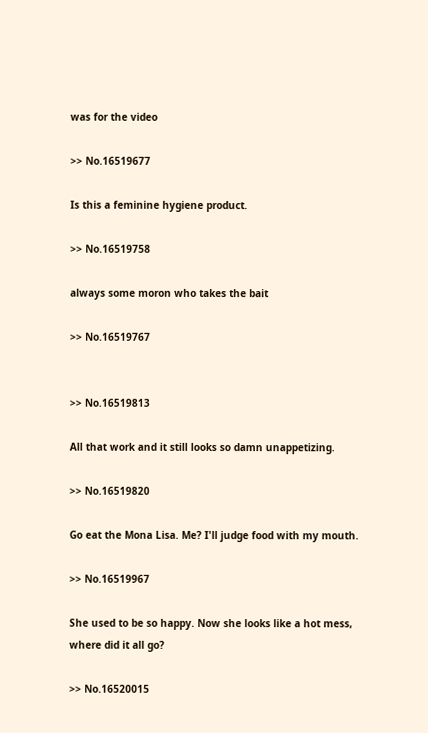was for the video

>> No.16519677

Is this a feminine hygiene product.

>> No.16519758

always some moron who takes the bait

>> No.16519767


>> No.16519813

All that work and it still looks so damn unappetizing.

>> No.16519820

Go eat the Mona Lisa. Me? I'll judge food with my mouth.

>> No.16519967

She used to be so happy. Now she looks like a hot mess, where did it all go?

>> No.16520015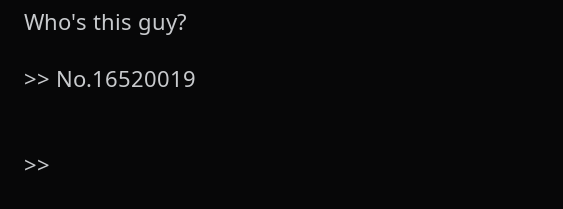Who's this guy?

>> No.16520019


>>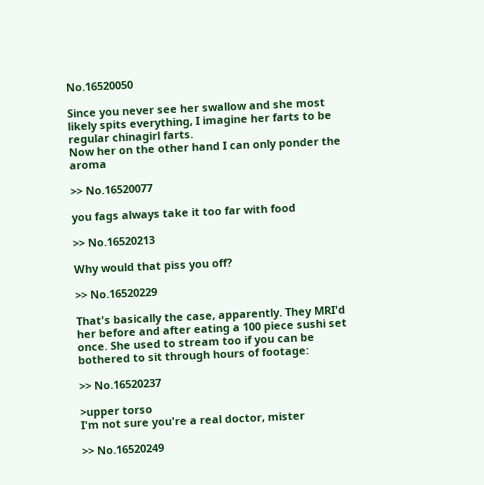No.16520050

Since you never see her swallow and she most likely spits everything, I imagine her farts to be regular chinagirl farts.
Now her on the other hand I can only ponder the aroma

>> No.16520077

you fags always take it too far with food

>> No.16520213

Why would that piss you off?

>> No.16520229

That's basically the case, apparently. They MRI'd her before and after eating a 100 piece sushi set once. She used to stream too if you can be bothered to sit through hours of footage:

>> No.16520237

>upper torso
I'm not sure you're a real doctor, mister

>> No.16520249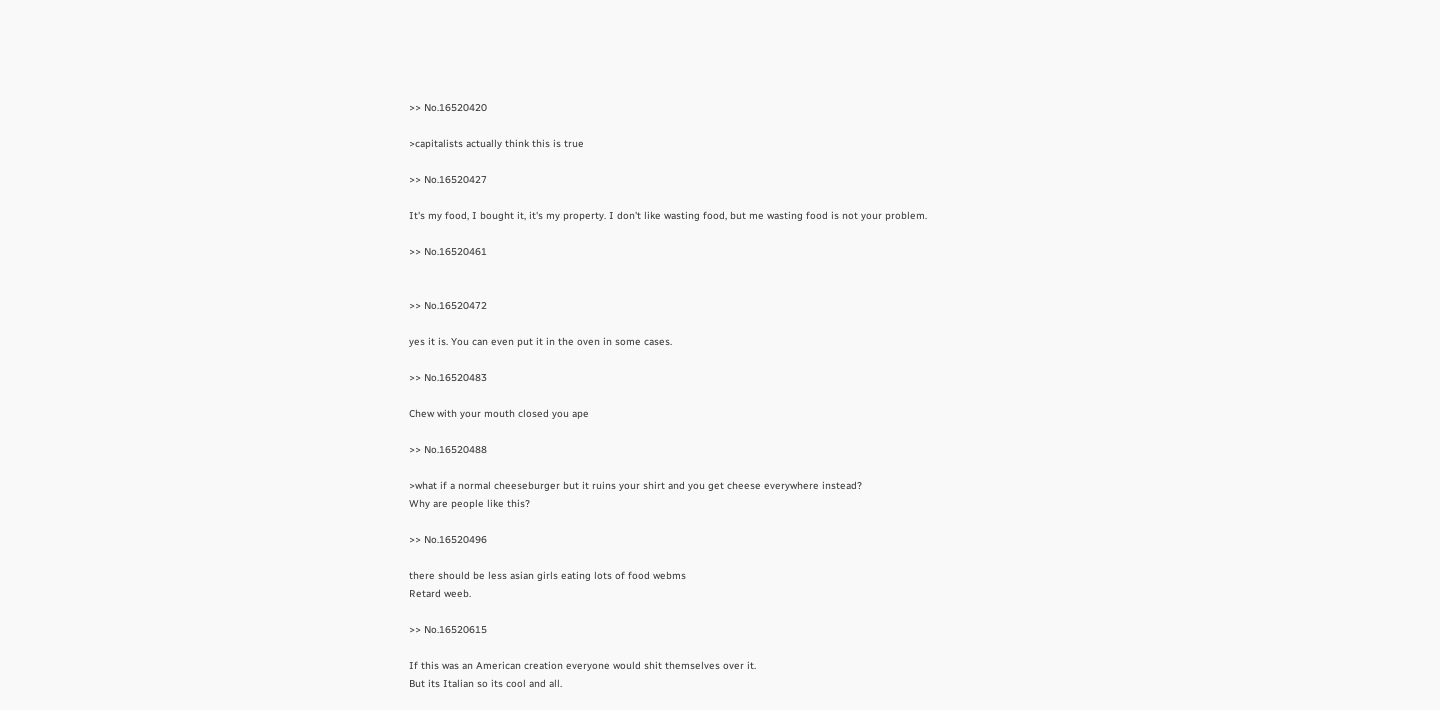>> No.16520420

>capitalists actually think this is true

>> No.16520427

It's my food, I bought it, it's my property. I don't like wasting food, but me wasting food is not your problem.

>> No.16520461


>> No.16520472

yes it is. You can even put it in the oven in some cases.

>> No.16520483

Chew with your mouth closed you ape

>> No.16520488

>what if a normal cheeseburger but it ruins your shirt and you get cheese everywhere instead?
Why are people like this?

>> No.16520496

there should be less asian girls eating lots of food webms
Retard weeb.

>> No.16520615

If this was an American creation everyone would shit themselves over it.
But its Italian so its cool and all.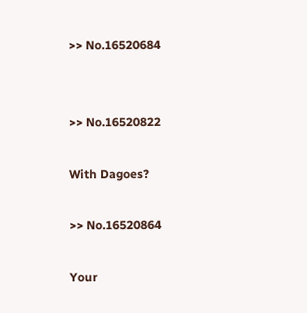>> No.16520684


>> No.16520822

With Dagoes?

>> No.16520864

Your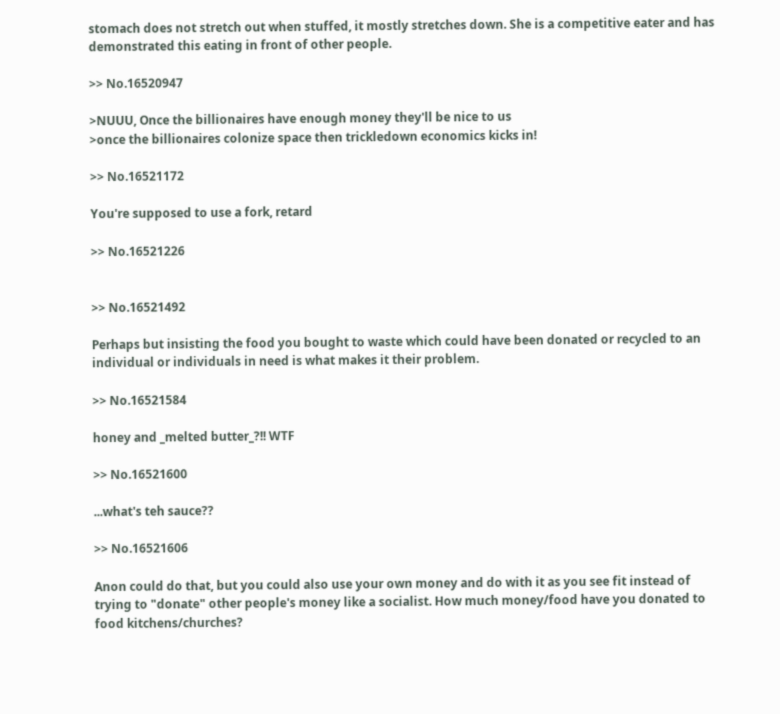stomach does not stretch out when stuffed, it mostly stretches down. She is a competitive eater and has demonstrated this eating in front of other people.

>> No.16520947

>NUUU, Once the billionaires have enough money they'll be nice to us
>once the billionaires colonize space then trickledown economics kicks in!

>> No.16521172

You're supposed to use a fork, retard

>> No.16521226


>> No.16521492

Perhaps but insisting the food you bought to waste which could have been donated or recycled to an individual or individuals in need is what makes it their problem.

>> No.16521584

honey and _melted butter_?!! WTF

>> No.16521600

...what's teh sauce??

>> No.16521606

Anon could do that, but you could also use your own money and do with it as you see fit instead of trying to "donate" other people's money like a socialist. How much money/food have you donated to food kitchens/churches?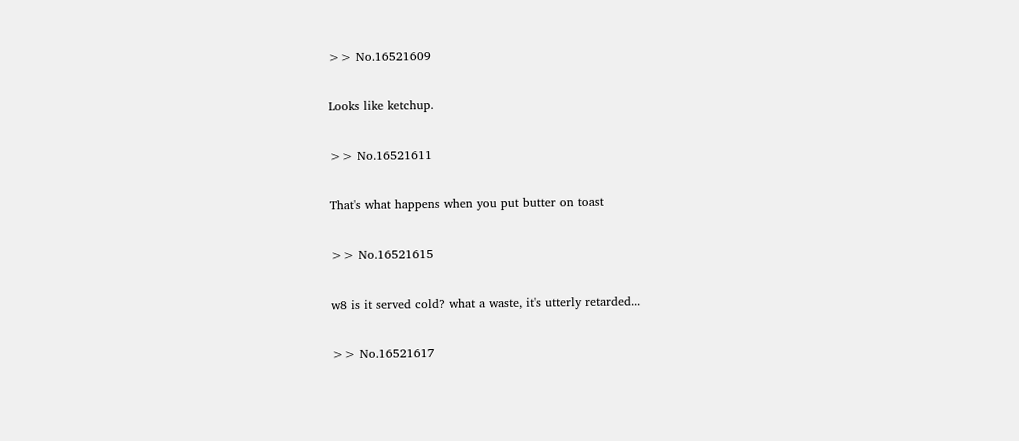>> No.16521609

Looks like ketchup.

>> No.16521611

That's what happens when you put butter on toast

>> No.16521615

w8 is it served cold? what a waste, it's utterly retarded...

>> No.16521617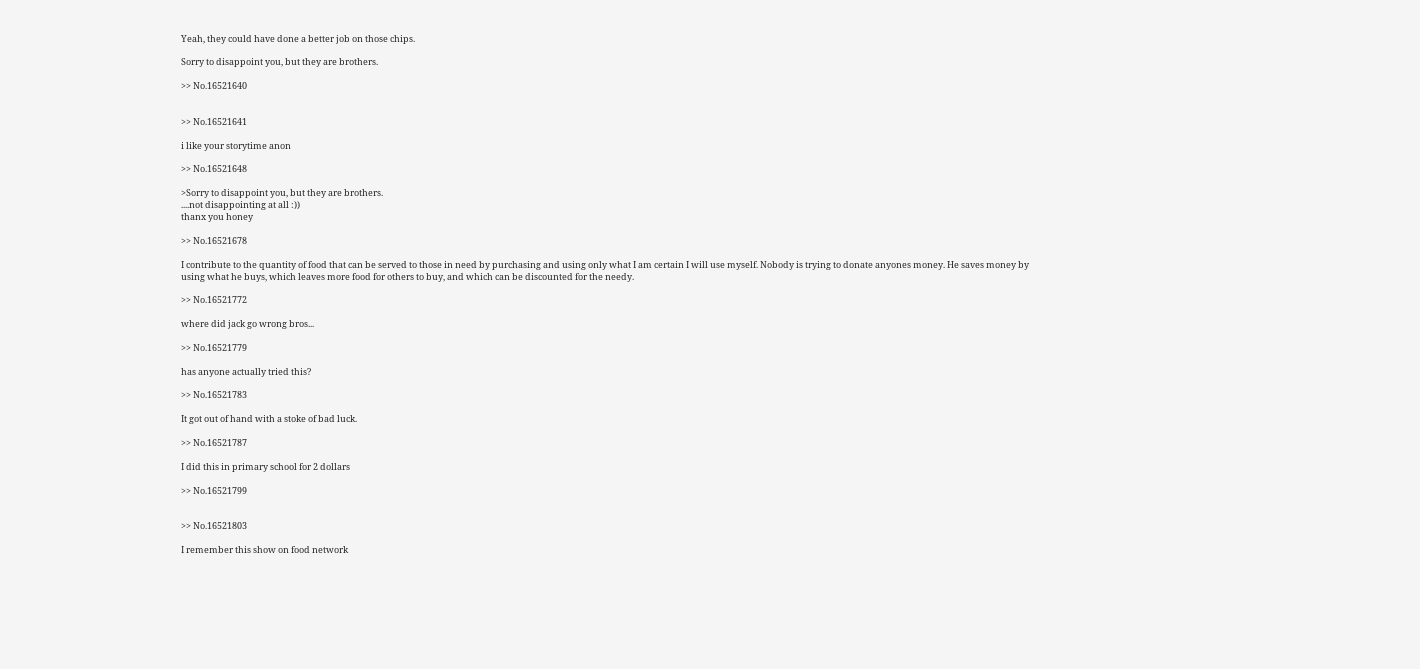Yeah, they could have done a better job on those chips.

Sorry to disappoint you, but they are brothers.

>> No.16521640


>> No.16521641

i like your storytime anon

>> No.16521648

>Sorry to disappoint you, but they are brothers.
....not disappointing at all :))
thanx you honey

>> No.16521678

I contribute to the quantity of food that can be served to those in need by purchasing and using only what I am certain I will use myself. Nobody is trying to donate anyones money. He saves money by using what he buys, which leaves more food for others to buy, and which can be discounted for the needy.

>> No.16521772

where did jack go wrong bros...

>> No.16521779

has anyone actually tried this?

>> No.16521783

It got out of hand with a stoke of bad luck.

>> No.16521787

I did this in primary school for 2 dollars

>> No.16521799


>> No.16521803

I remember this show on food network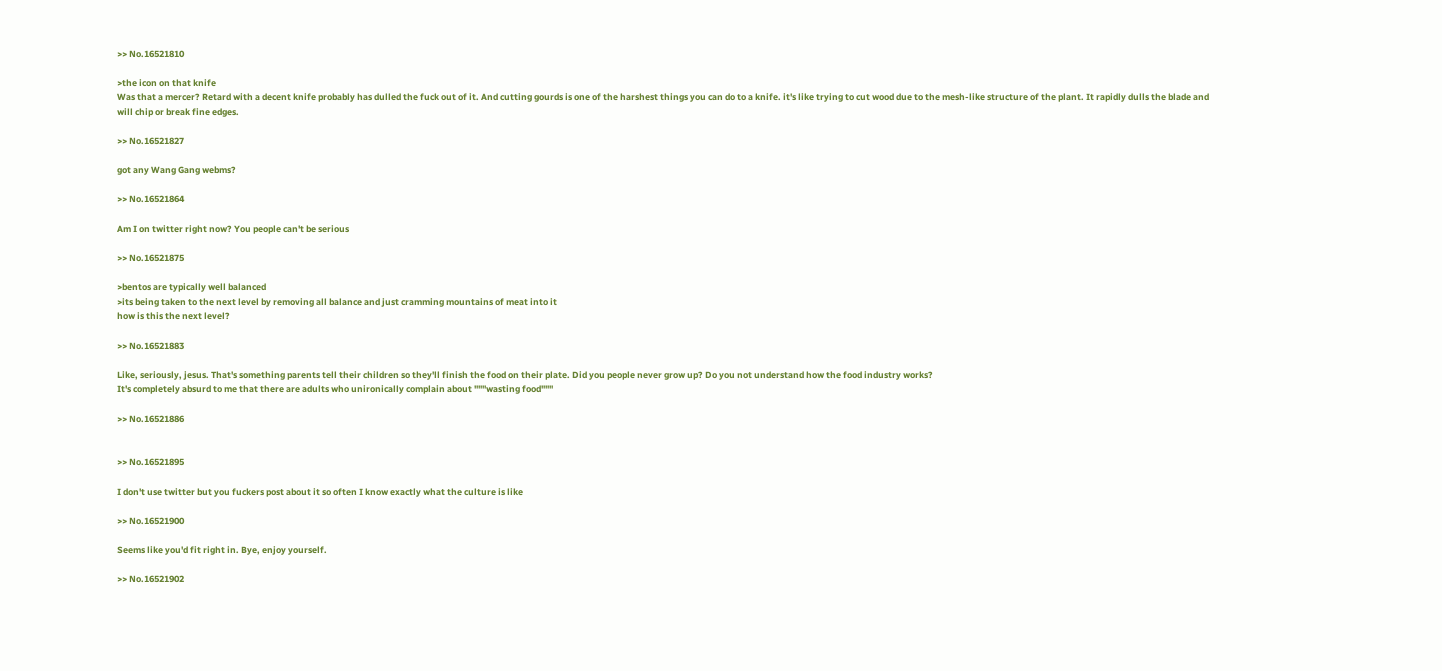>> No.16521810

>the icon on that knife
Was that a mercer? Retard with a decent knife probably has dulled the fuck out of it. And cutting gourds is one of the harshest things you can do to a knife. it's like trying to cut wood due to the mesh-like structure of the plant. It rapidly dulls the blade and will chip or break fine edges.

>> No.16521827

got any Wang Gang webms?

>> No.16521864

Am I on twitter right now? You people can't be serious

>> No.16521875

>bentos are typically well balanced
>its being taken to the next level by removing all balance and just cramming mountains of meat into it
how is this the next level?

>> No.16521883

Like, seriously, jesus. That's something parents tell their children so they'll finish the food on their plate. Did you people never grow up? Do you not understand how the food industry works?
It's completely absurd to me that there are adults who unironically complain about """wasting food"""

>> No.16521886


>> No.16521895

I don't use twitter but you fuckers post about it so often I know exactly what the culture is like

>> No.16521900

Seems like you'd fit right in. Bye, enjoy yourself.

>> No.16521902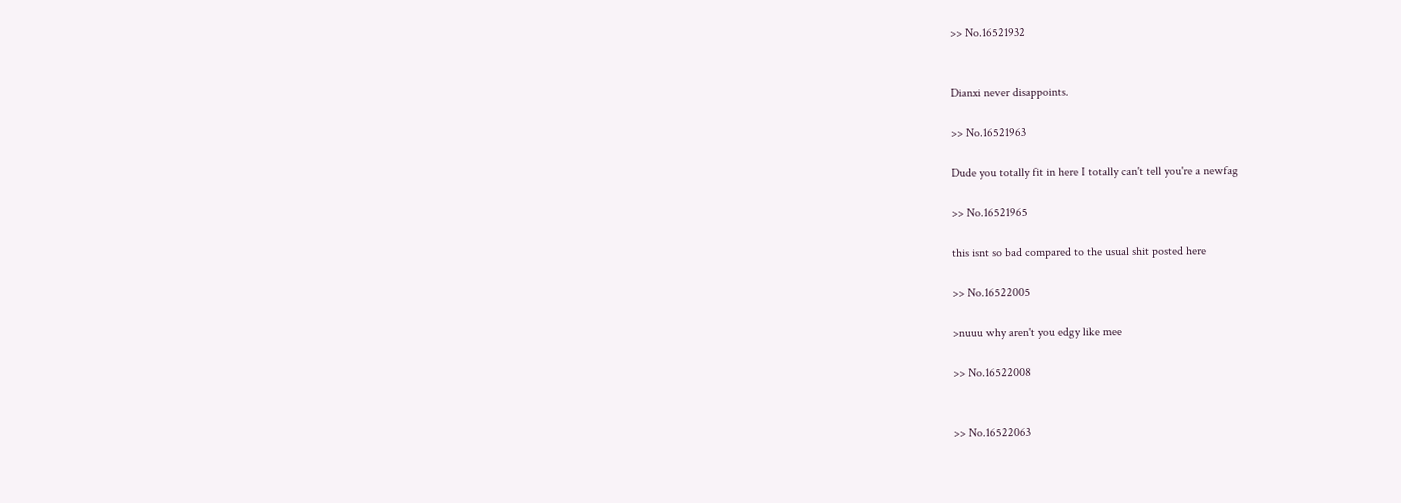>> No.16521932


Dianxi never disappoints.

>> No.16521963

Dude you totally fit in here I totally can't tell you're a newfag

>> No.16521965

this isnt so bad compared to the usual shit posted here

>> No.16522005

>nuuu why aren't you edgy like mee

>> No.16522008


>> No.16522063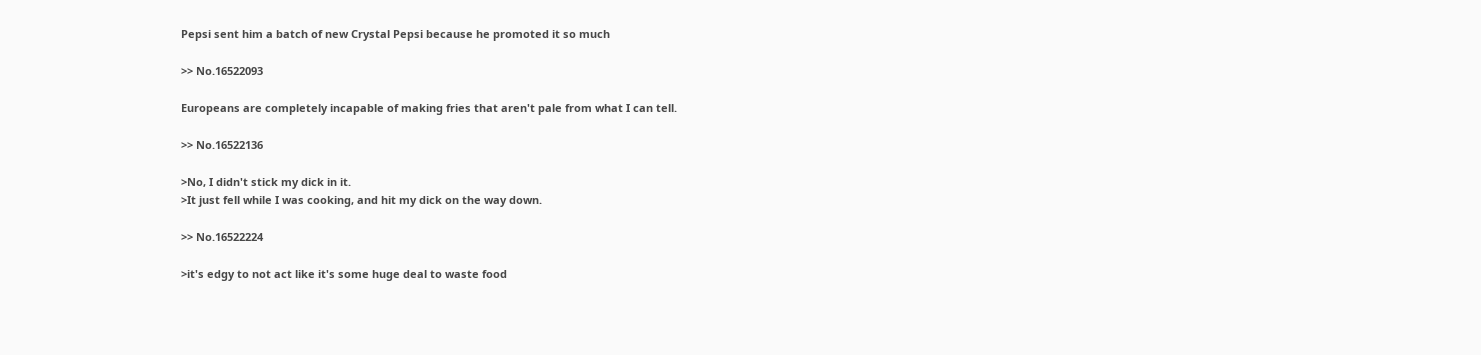Pepsi sent him a batch of new Crystal Pepsi because he promoted it so much

>> No.16522093

Europeans are completely incapable of making fries that aren't pale from what I can tell.

>> No.16522136

>No, I didn't stick my dick in it.
>It just fell while I was cooking, and hit my dick on the way down.

>> No.16522224

>it's edgy to not act like it's some huge deal to waste food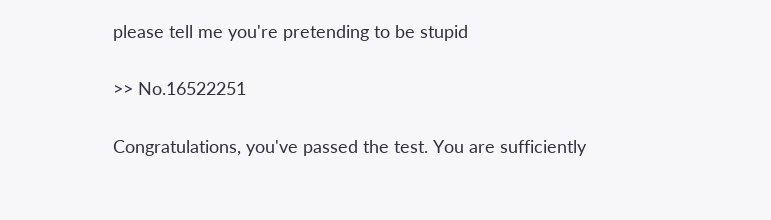please tell me you're pretending to be stupid

>> No.16522251

Congratulations, you've passed the test. You are sufficiently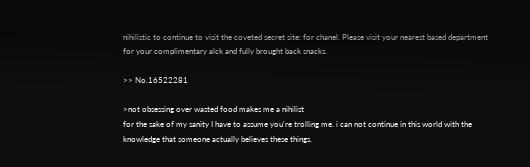nihilistic to continue to visit the coveted secret site: for chanel. Please visit your nearest based department for your complimentary alck and fully brought back snacks.

>> No.16522281

>not obsessing over wasted food makes me a nihilist
for the sake of my sanity I have to assume you're trolling me. i can not continue in this world with the knowledge that someone actually believes these things.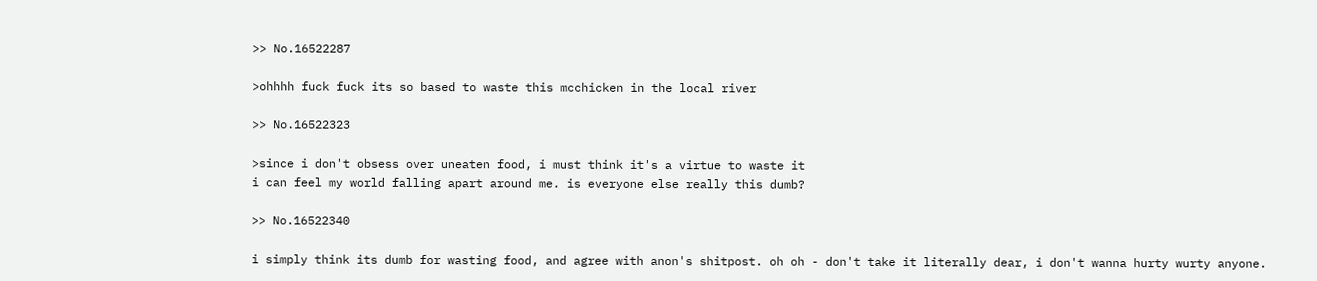>> No.16522287

>ohhhh fuck fuck its so based to waste this mcchicken in the local river

>> No.16522323

>since i don't obsess over uneaten food, i must think it's a virtue to waste it
i can feel my world falling apart around me. is everyone else really this dumb?

>> No.16522340

i simply think its dumb for wasting food, and agree with anon's shitpost. oh oh - don't take it literally dear, i don't wanna hurty wurty anyone.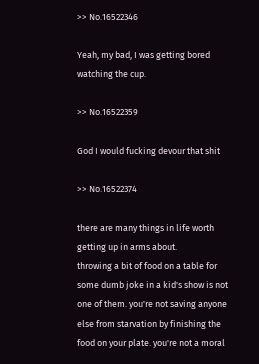>> No.16522346

Yeah, my bad, I was getting bored watching the cup.

>> No.16522359

God I would fucking devour that shit

>> No.16522374

there are many things in life worth getting up in arms about.
throwing a bit of food on a table for some dumb joke in a kid's show is not one of them. you're not saving anyone else from starvation by finishing the food on your plate. you're not a moral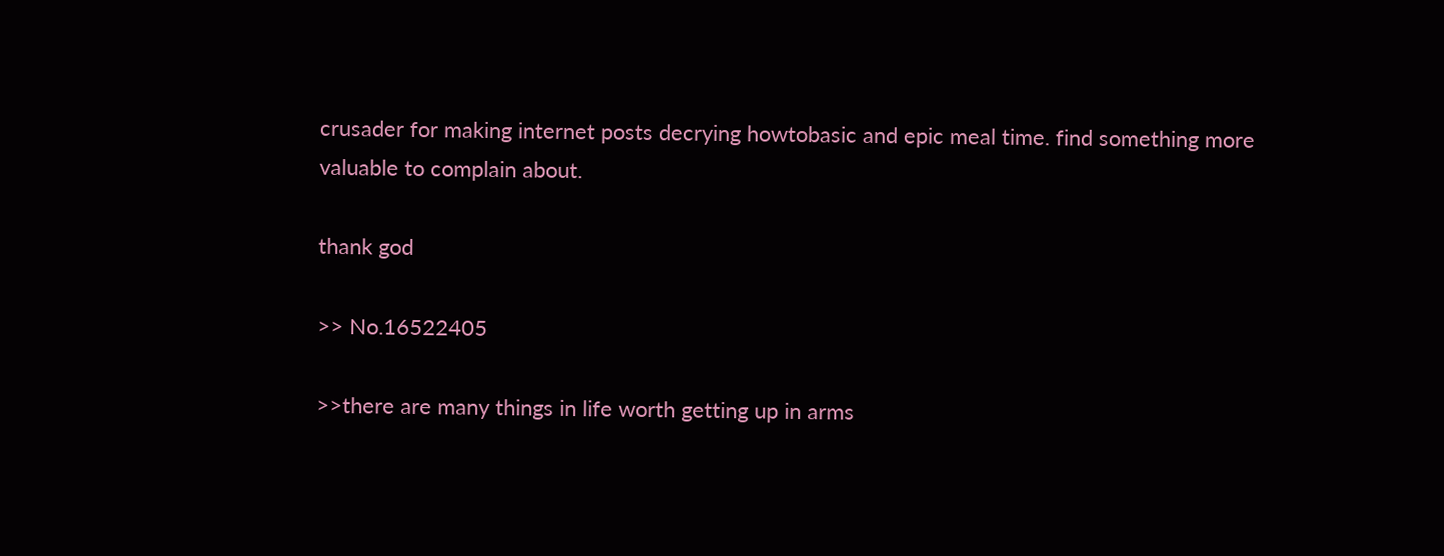crusader for making internet posts decrying howtobasic and epic meal time. find something more valuable to complain about.

thank god

>> No.16522405

>>there are many things in life worth getting up in arms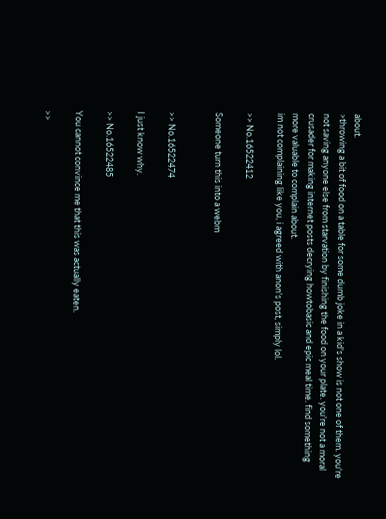about.
>throwing a bit of food on a table for some dumb joke in a kid's show is not one of them. you're not saving anyone else from starvation by finishing the food on your plate. you're not a moral crusader for making internet posts decrying howtobasic and epic meal time. find something more valuable to complain about.
im not complaining like you, i agreed with anon's post, simply lol.

>> No.16522412

Someone turn this into a webm


>> No.16522474

I just know why.

>> No.16522485

You cannot convince me that this was actually eaten.

>>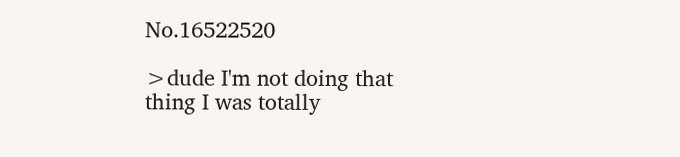No.16522520

>dude I'm not doing that thing I was totally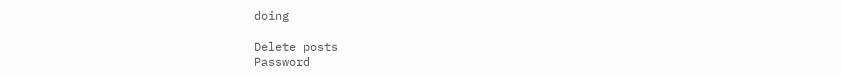doing

Delete posts
Password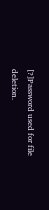[?]Password used for file deletion.